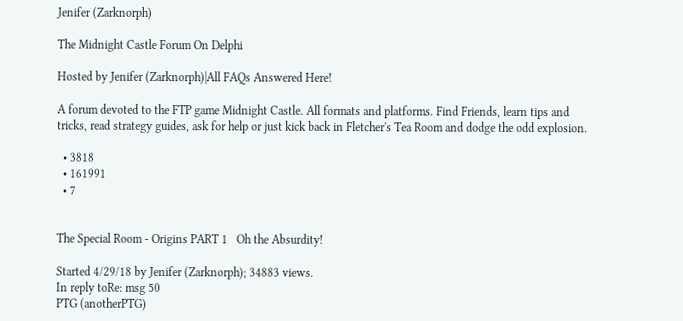Jenifer (Zarknorph)

The Midnight Castle Forum On Delphi

Hosted by Jenifer (Zarknorph)|All FAQs Answered Here!

A forum devoted to the FTP game Midnight Castle. All formats and platforms. Find Friends, learn tips and tricks, read strategy guides, ask for help or just kick back in Fletcher's Tea Room and dodge the odd explosion.

  • 3818
  • 161991
  • 7


The Special Room - Origins PART 1   Oh the Absurdity!

Started 4/29/18 by Jenifer (Zarknorph); 34883 views.
In reply toRe: msg 50
PTG (anotherPTG)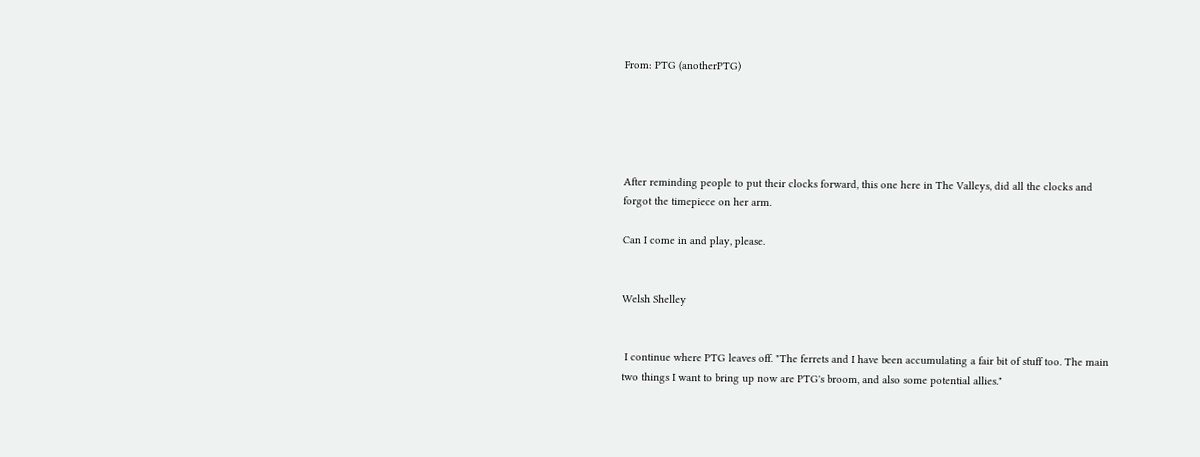From: PTG (anotherPTG)





After reminding people to put their clocks forward, this one here in The Valleys, did all the clocks and forgot the timepiece on her arm.

Can I come in and play, please.


Welsh Shelley


 I continue where PTG leaves off. "The ferrets and I have been accumulating a fair bit of stuff too. The main two things I want to bring up now are PTG's broom, and also some potential allies."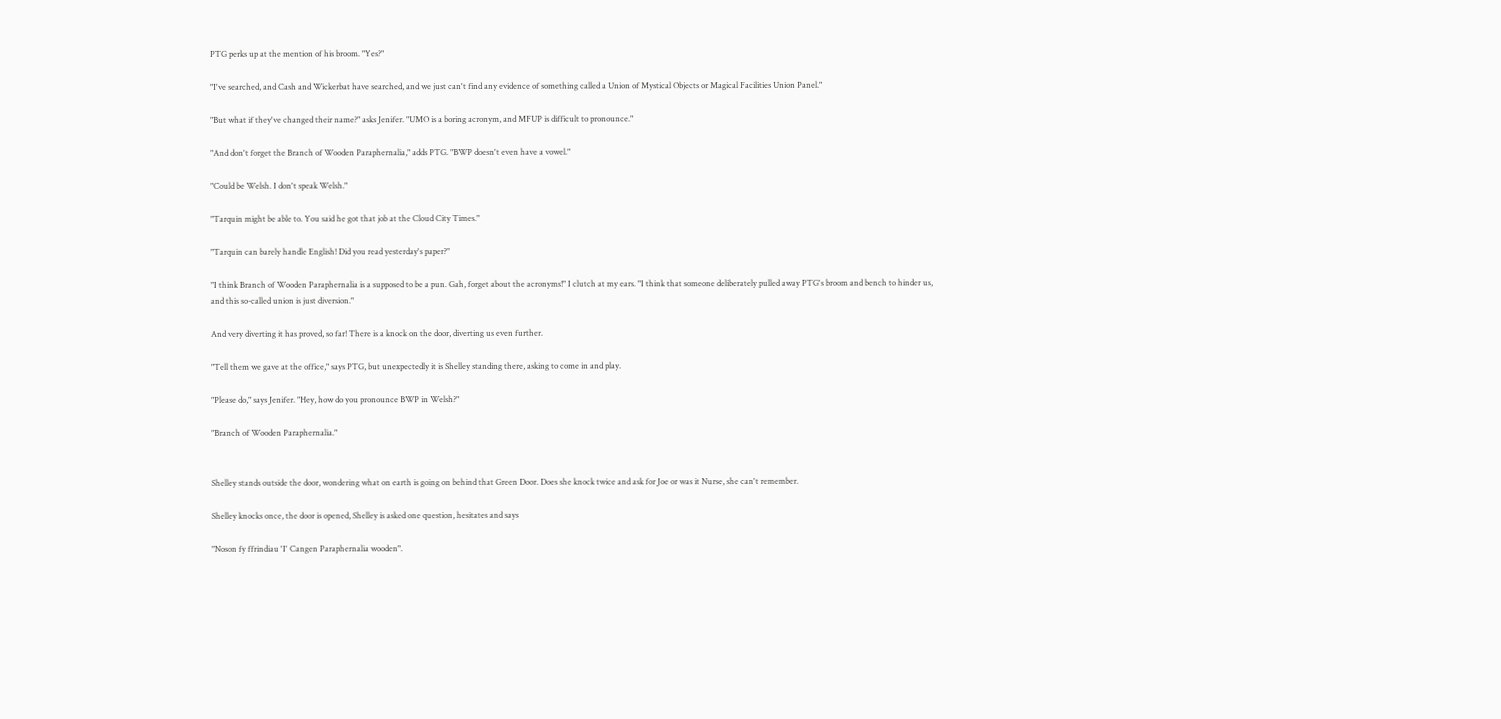PTG perks up at the mention of his broom. "Yes?"

"I've searched, and Cash and Wickerbat have searched, and we just can't find any evidence of something called a Union of Mystical Objects or Magical Facilities Union Panel."

"But what if they've changed their name?" asks Jenifer. "UMO is a boring acronym, and MFUP is difficult to pronounce."

"And don't forget the Branch of Wooden Paraphernalia," adds PTG. "BWP doesn't even have a vowel."

"Could be Welsh. I don't speak Welsh."

"Tarquin might be able to. You said he got that job at the Cloud City Times."

"Tarquin can barely handle English! Did you read yesterday's paper?"

"I think Branch of Wooden Paraphernalia is a supposed to be a pun. Gah, forget about the acronyms!" I clutch at my ears. "I think that someone deliberately pulled away PTG's broom and bench to hinder us, and this so-called union is just diversion."

And very diverting it has proved, so far! There is a knock on the door, diverting us even further.

"Tell them we gave at the office," says PTG, but unexpectedly it is Shelley standing there, asking to come in and play.

"Please do," says Jenifer. "Hey, how do you pronounce BWP in Welsh?"

"Branch of Wooden Paraphernalia."


Shelley stands outside the door, wondering what on earth is going on behind that Green Door. Does she knock twice and ask for Joe or was it Nurse, she can't remember.

Shelley knocks once, the door is opened, Shelley is asked one question, hesitates and says

"Noson fy ffrindiau 'I' Cangen Paraphernalia wooden".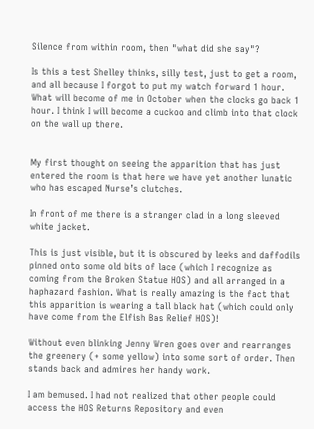Silence from within room, then "what did she say"?

Is this a test Shelley thinks, silly test, just to get a room, and all because I forgot to put my watch forward 1 hour. What will become of me in October when the clocks go back 1 hour. I think I will become a cuckoo and climb into that clock on the wall up there.


My first thought on seeing the apparition that has just entered the room is that here we have yet another lunatic who has escaped Nurse’s clutches.

In front of me there is a stranger clad in a long sleeved white jacket.

This is just visible, but it is obscured by leeks and daffodils pinned onto some old bits of lace (which I recognize as coming from the Broken Statue HOS) and all arranged in a haphazard fashion. What is really amazing is the fact that this apparition is wearing a tall black hat (which could only have come from the Elfish Bas Relief HOS)!

Without even blinking Jenny Wren goes over and rearranges the greenery (+ some yellow) into some sort of order. Then stands back and admires her handy work.

I am bemused. I had not realized that other people could access the HOS Returns Repository and even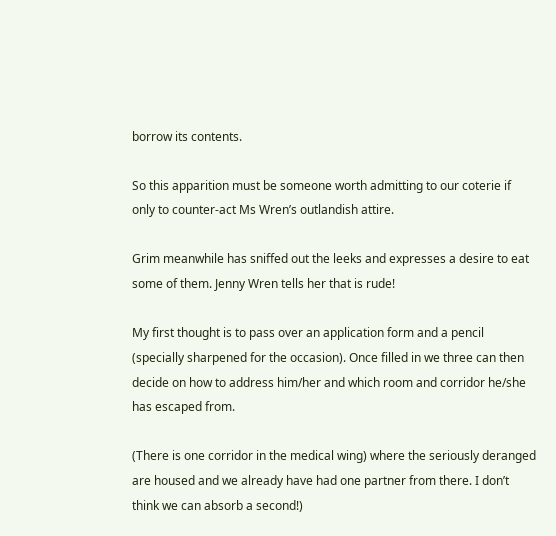borrow its contents.

So this apparition must be someone worth admitting to our coterie if only to counter-act Ms Wren’s outlandish attire.

Grim meanwhile has sniffed out the leeks and expresses a desire to eat some of them. Jenny Wren tells her that is rude!

My first thought is to pass over an application form and a pencil (specially sharpened for the occasion). Once filled in we three can then decide on how to address him/her and which room and corridor he/she has escaped from.

(There is one corridor in the medical wing) where the seriously deranged are housed and we already have had one partner from there. I don’t think we can absorb a second!)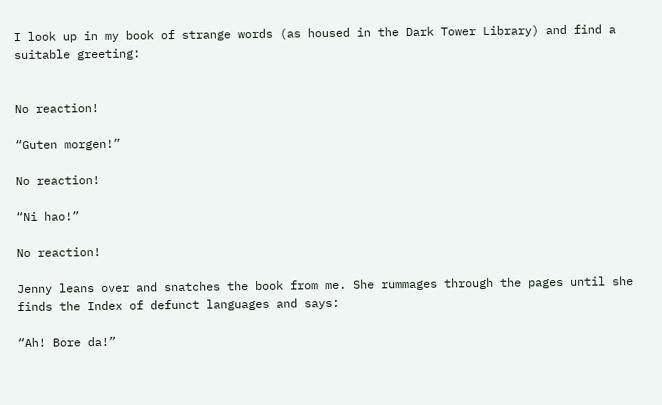I look up in my book of strange words (as housed in the Dark Tower Library) and find a suitable greeting:


No reaction!

“Guten morgen!”

No reaction!

“Ni hao!”

No reaction!

Jenny leans over and snatches the book from me. She rummages through the pages until she finds the Index of defunct languages and says:

“Ah! Bore da!”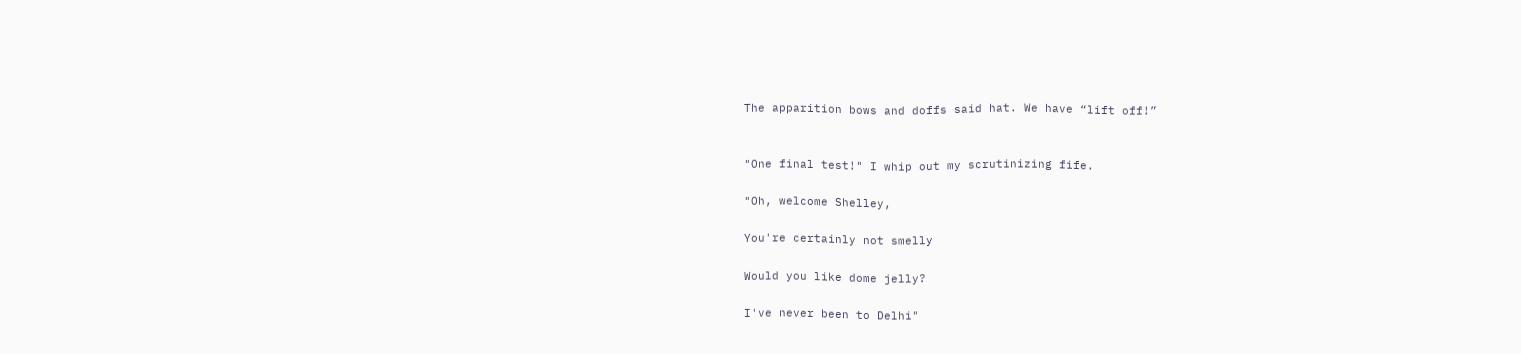The apparition bows and doffs said hat. We have “lift off!”


"One final test!" I whip out my scrutinizing fife.

"Oh, welcome Shelley,

You're certainly not smelly

Would you like dome jelly?

I've never been to Delhi"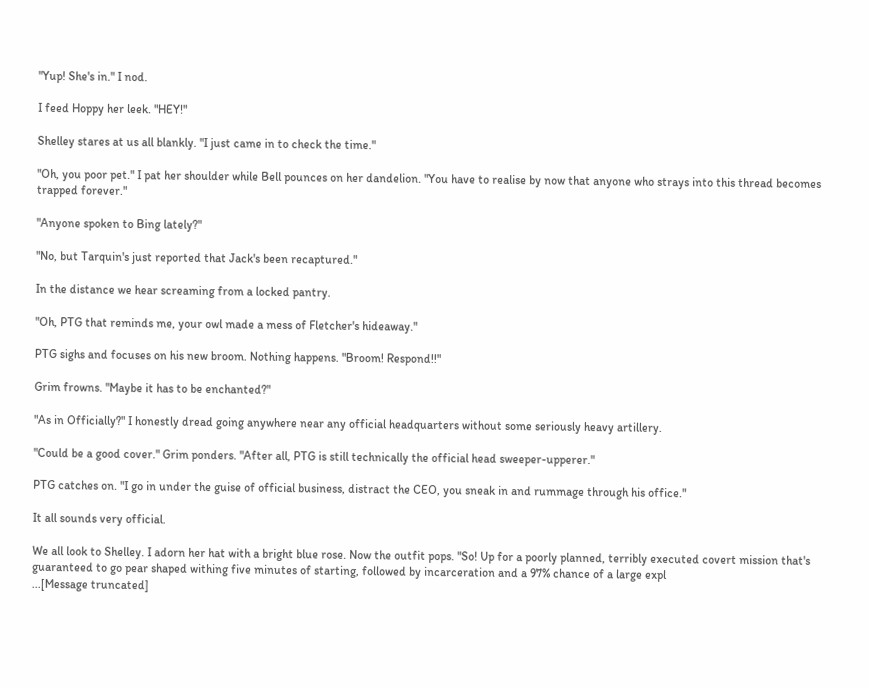"Yup! She's in." I nod.

I feed Hoppy her leek. "HEY!"

Shelley stares at us all blankly. "I just came in to check the time."

"Oh, you poor pet." I pat her shoulder while Bell pounces on her dandelion. "You have to realise by now that anyone who strays into this thread becomes trapped forever."

"Anyone spoken to Bing lately?"

"No, but Tarquin's just reported that Jack's been recaptured."

In the distance we hear screaming from a locked pantry.

"Oh, PTG that reminds me, your owl made a mess of Fletcher's hideaway."

PTG sighs and focuses on his new broom. Nothing happens. "Broom! Respond!!"

Grim frowns. "Maybe it has to be enchanted?"

"As in Officially?" I honestly dread going anywhere near any official headquarters without some seriously heavy artillery.

"Could be a good cover." Grim ponders. "After all, PTG is still technically the official head sweeper-upperer."

PTG catches on. "I go in under the guise of official business, distract the CEO, you sneak in and rummage through his office."

It all sounds very official.

We all look to Shelley. I adorn her hat with a bright blue rose. Now the outfit pops. "So! Up for a poorly planned, terribly executed covert mission that's guaranteed to go pear shaped withing five minutes of starting, followed by incarceration and a 97% chance of a large expl
...[Message truncated]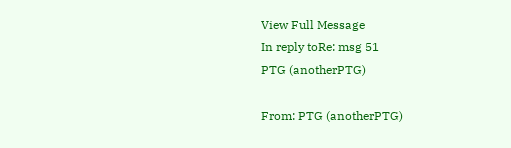View Full Message
In reply toRe: msg 51
PTG (anotherPTG)

From: PTG (anotherPTG)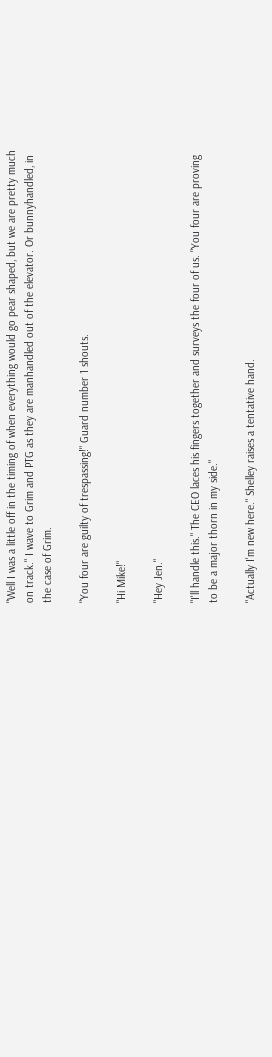"Well I was a little off in the timing of when everything would go pear shaped, but we are pretty much on track." I wave to Grim and PTG as they are manhandled out of the elevator. Or bunnyhandled, in the case of Grim.

"You four are guilty of trespassing!" Guard number 1 shouts.

"Hi Mike!"

"Hey Jen."

"I'll handle this." The CEO laces his fingers together and surveys the four of us. "You four are proving to be a major thorn in my side."

"Actually I'm new here." Shelley raises a tentative hand.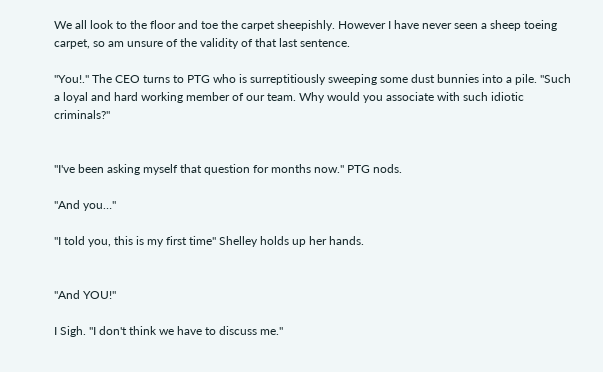We all look to the floor and toe the carpet sheepishly. However I have never seen a sheep toeing carpet, so am unsure of the validity of that last sentence.

"You!." The CEO turns to PTG who is surreptitiously sweeping some dust bunnies into a pile. "Such a loyal and hard working member of our team. Why would you associate with such idiotic criminals?"


"I've been asking myself that question for months now." PTG nods.

"And you…"

"I told you, this is my first time" Shelley holds up her hands.


"And YOU!"

I Sigh. "I don't think we have to discuss me."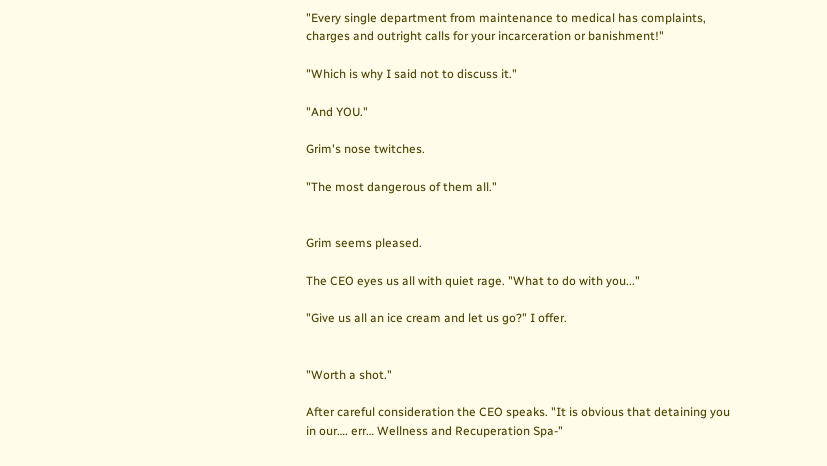"Every single department from maintenance to medical has complaints, charges and outright calls for your incarceration or banishment!"

"Which is why I said not to discuss it."

"And YOU."

Grim's nose twitches.

"The most dangerous of them all."


Grim seems pleased.

The CEO eyes us all with quiet rage. "What to do with you..."

"Give us all an ice cream and let us go?" I offer.


"Worth a shot."

After careful consideration the CEO speaks. "It is obvious that detaining you in our…. err… Wellness and Recuperation Spa-"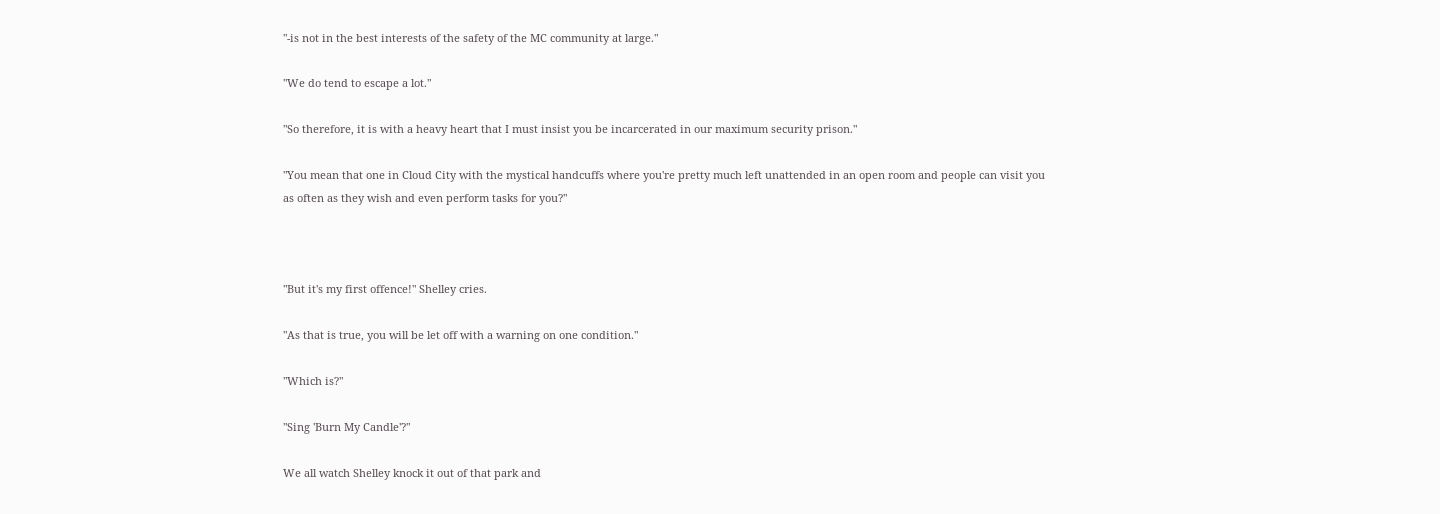"-is not in the best interests of the safety of the MC community at large."

"We do tend to escape a lot."

"So therefore, it is with a heavy heart that I must insist you be incarcerated in our maximum security prison."

"You mean that one in Cloud City with the mystical handcuffs where you're pretty much left unattended in an open room and people can visit you as often as they wish and even perform tasks for you?"



"But it's my first offence!" Shelley cries.

"As that is true, you will be let off with a warning on one condition."

"Which is?"

"Sing 'Burn My Candle'?"

We all watch Shelley knock it out of that park and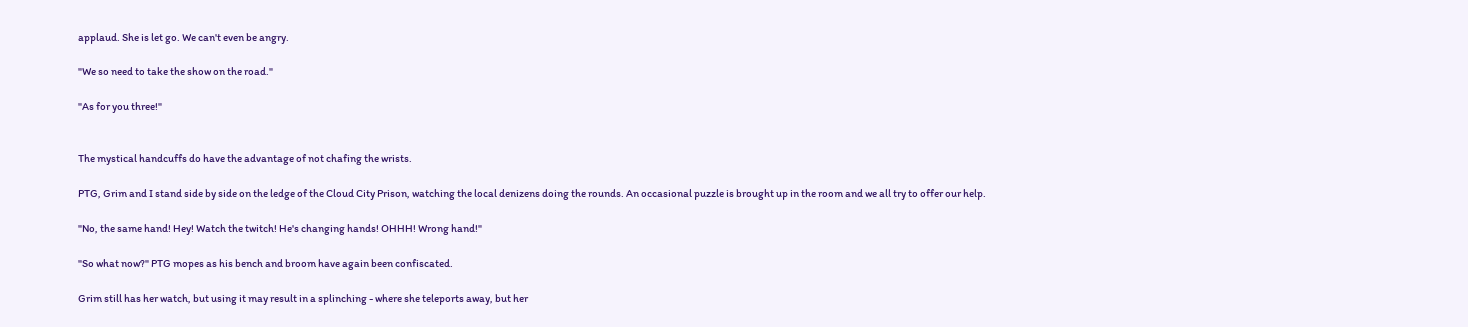applaud. She is let go. We can't even be angry.

"We so need to take the show on the road."

"As for you three!"


The mystical handcuffs do have the advantage of not chafing the wrists.

PTG, Grim and I stand side by side on the ledge of the Cloud City Prison, watching the local denizens doing the rounds. An occasional puzzle is brought up in the room and we all try to offer our help.

"No, the same hand! Hey! Watch the twitch! He's changing hands! OHHH! Wrong hand!"

"So what now?" PTG mopes as his bench and broom have again been confiscated.

Grim still has her watch, but using it may result in a splinching - where she teleports away, but her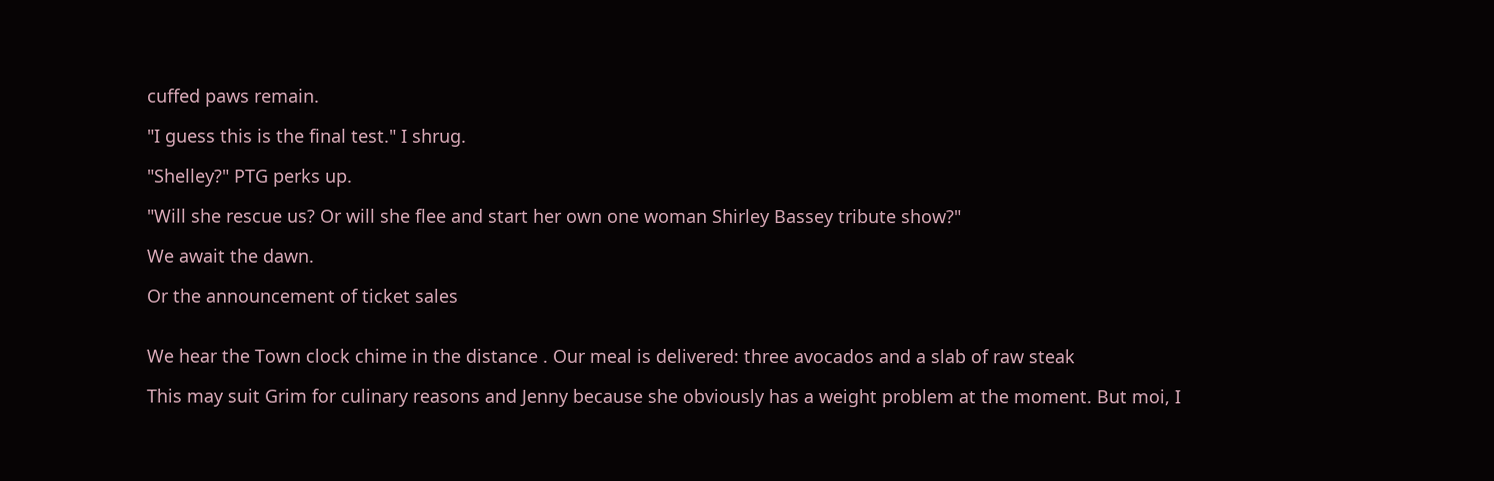cuffed paws remain.

"I guess this is the final test." I shrug.

"Shelley?" PTG perks up.

"Will she rescue us? Or will she flee and start her own one woman Shirley Bassey tribute show?"

We await the dawn.

Or the announcement of ticket sales


We hear the Town clock chime in the distance . Our meal is delivered: three avocados and a slab of raw steak

This may suit Grim for culinary reasons and Jenny because she obviously has a weight problem at the moment. But moi, I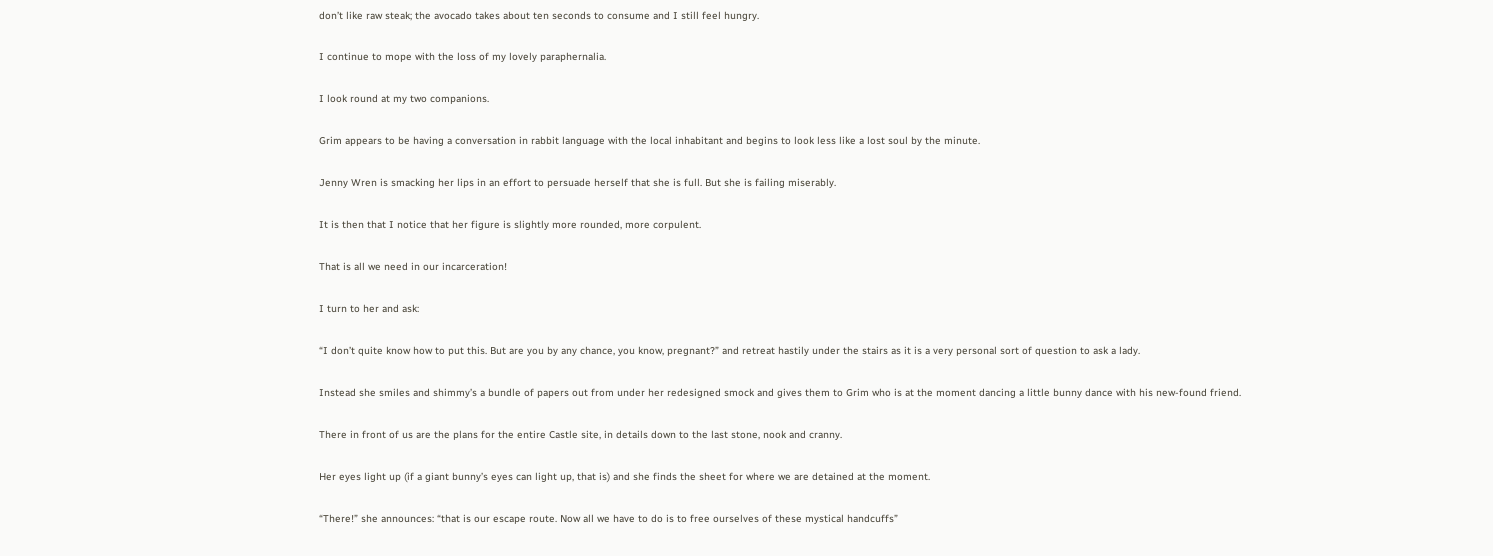don’t like raw steak; the avocado takes about ten seconds to consume and I still feel hungry.

I continue to mope with the loss of my lovely paraphernalia.

I look round at my two companions.

Grim appears to be having a conversation in rabbit language with the local inhabitant and begins to look less like a lost soul by the minute.

Jenny Wren is smacking her lips in an effort to persuade herself that she is full. But she is failing miserably.

It is then that I notice that her figure is slightly more rounded, more corpulent.

That is all we need in our incarceration!

I turn to her and ask:

“I don’t quite know how to put this. But are you by any chance, you know, pregnant?” and retreat hastily under the stairs as it is a very personal sort of question to ask a lady.

Instead she smiles and shimmy’s a bundle of papers out from under her redesigned smock and gives them to Grim who is at the moment dancing a little bunny dance with his new-found friend.

There in front of us are the plans for the entire Castle site, in details down to the last stone, nook and cranny.

Her eyes light up (if a giant bunny’s eyes can light up, that is) and she finds the sheet for where we are detained at the moment.

“There!” she announces: “that is our escape route. Now all we have to do is to free ourselves of these mystical handcuffs”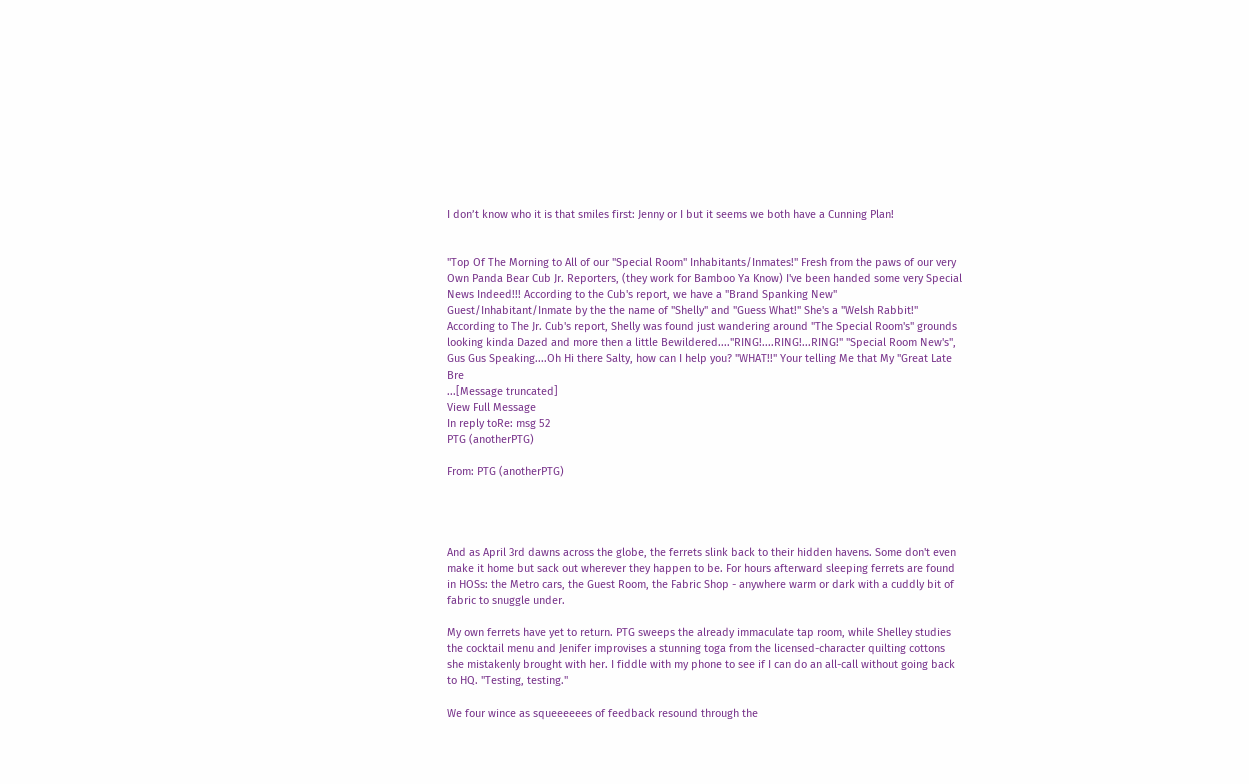I don’t know who it is that smiles first: Jenny or I but it seems we both have a Cunning Plan!


"Top Of The Morning to All of our "Special Room" Inhabitants/Inmates!" Fresh from the paws of our very Own Panda Bear Cub Jr. Reporters, (they work for Bamboo Ya Know) I've been handed some very Special News Indeed!!! According to the Cub's report, we have a "Brand Spanking New" Guest/Inhabitant/Inmate by the the name of "Shelly" and "Guess What!" She's a "Welsh Rabbit!" According to The Jr. Cub's report, Shelly was found just wandering around "The Special Room's" grounds looking kinda Dazed and more then a little Bewildered...."RING!....RING!...RING!" "Special Room New's", Gus Gus Speaking....Oh Hi there Salty, how can I help you? "WHAT!!" Your telling Me that My "Great Late Bre
...[Message truncated]
View Full Message
In reply toRe: msg 52
PTG (anotherPTG)

From: PTG (anotherPTG)




And as April 3rd dawns across the globe, the ferrets slink back to their hidden havens. Some don't even make it home but sack out wherever they happen to be. For hours afterward sleeping ferrets are found in HOSs: the Metro cars, the Guest Room, the Fabric Shop - anywhere warm or dark with a cuddly bit of fabric to snuggle under.

My own ferrets have yet to return. PTG sweeps the already immaculate tap room, while Shelley studies the cocktail menu and Jenifer improvises a stunning toga from the licensed-character quilting cottons she mistakenly brought with her. I fiddle with my phone to see if I can do an all-call without going back to HQ. "Testing, testing."

We four wince as squeeeeees of feedback resound through the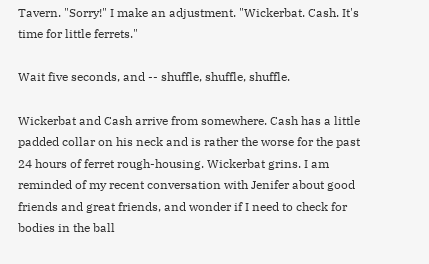Tavern. "Sorry!" I make an adjustment. "Wickerbat. Cash. It's time for little ferrets."

Wait five seconds, and -- shuffle, shuffle, shuffle.

Wickerbat and Cash arrive from somewhere. Cash has a little padded collar on his neck and is rather the worse for the past 24 hours of ferret rough-housing. Wickerbat grins. I am reminded of my recent conversation with Jenifer about good friends and great friends, and wonder if I need to check for bodies in the ball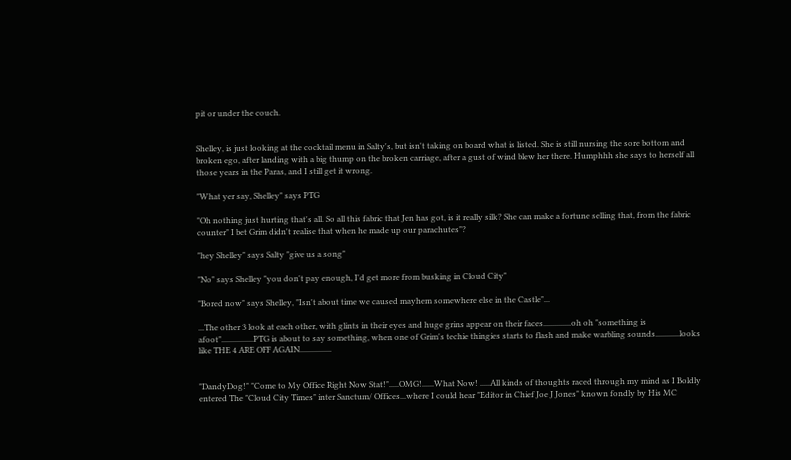pit or under the couch.


Shelley, is just looking at the cocktail menu in Salty's, but isn't taking on board what is listed. She is still nursing the sore bottom and broken ego, after landing with a big thump on the broken carriage, after a gust of wind blew her there. Humphhh she says to herself all those years in the Paras, and I still get it wrong.

"What yer say, Shelley" says PTG

"Oh nothing just hurting that's all. So all this fabric that Jen has got, is it really silk? She can make a fortune selling that, from the fabric counter" I bet Grim didn't realise that when he made up our parachutes"?

"hey Shelley" says Salty "give us a song"

"No" says Shelley "you don't pay enough, I'd get more from busking in Cloud City"

"Bored now" says Shelley, "Isn't about time we caused mayhem somewhere else in the Castle"...

...The other 3 look at each other, with glints in their eyes and huge grins appear on their faces..............oh oh "something is afoot"................PTG is about to say something, when one of Grim's techie thingies starts to flash and make warbling sounds............looks like THE 4 ARE OFF AGAIN................


"DandyDog!" "Come to My Office Right Now Stat!".....OMG!......What Now! .....All kinds of thoughts raced through my mind as I Boldly entered The "Cloud City Times" inter Sanctum/ Offices...where I could hear "Editor in Chief Joe J Jones" known fondly by His MC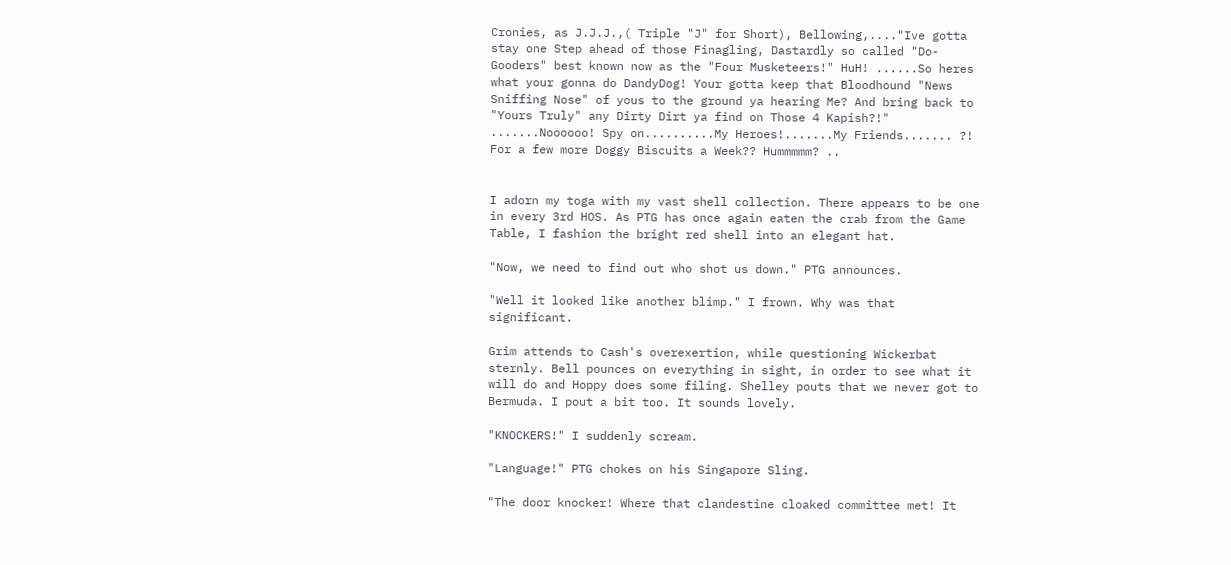Cronies, as J.J.J.,( Triple "J" for Short), Bellowing,...."Ive gotta stay one Step ahead of those Finagling, Dastardly so called "Do-Gooders" best known now as the "Four Musketeers!" HuH! ......So heres what your gonna do DandyDog! Your gotta keep that Bloodhound "News Sniffing Nose" of yous to the ground ya hearing Me? And bring back to "Yours Truly" any Dirty Dirt ya find on Those 4 Kapish?!" .......Noooooo! Spy on..........My Heroes!.......My Friends....... ?! For a few more Doggy Biscuits a Week?? Hummmmm? ..


I adorn my toga with my vast shell collection. There appears to be one in every 3rd HOS. As PTG has once again eaten the crab from the Game Table, I fashion the bright red shell into an elegant hat.

"Now, we need to find out who shot us down." PTG announces.

"Well it looked like another blimp." I frown. Why was that significant.

Grim attends to Cash's overexertion, while questioning Wickerbat sternly. Bell pounces on everything in sight, in order to see what it will do and Hoppy does some filing. Shelley pouts that we never got to Bermuda. I pout a bit too. It sounds lovely.

"KNOCKERS!" I suddenly scream.

"Language!" PTG chokes on his Singapore Sling.

"The door knocker! Where that clandestine cloaked committee met! It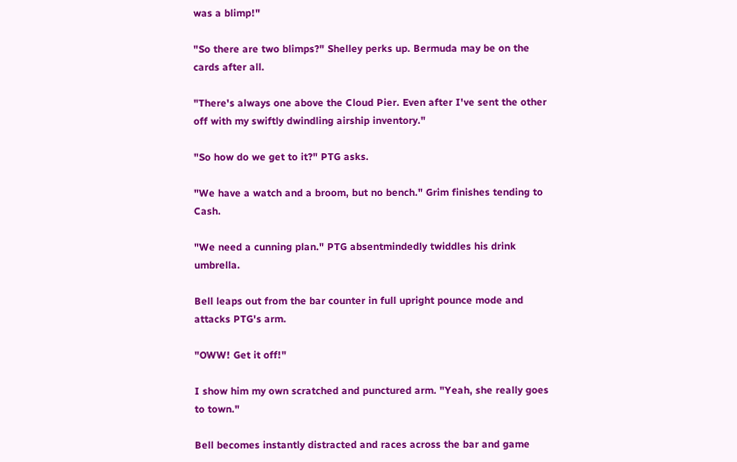was a blimp!"

"So there are two blimps?" Shelley perks up. Bermuda may be on the cards after all.

"There's always one above the Cloud Pier. Even after I've sent the other off with my swiftly dwindling airship inventory."

"So how do we get to it?" PTG asks.

"We have a watch and a broom, but no bench." Grim finishes tending to Cash.

"We need a cunning plan." PTG absentmindedly twiddles his drink umbrella.

Bell leaps out from the bar counter in full upright pounce mode and attacks PTG's arm.

"OWW! Get it off!"

I show him my own scratched and punctured arm. "Yeah, she really goes to town."

Bell becomes instantly distracted and races across the bar and game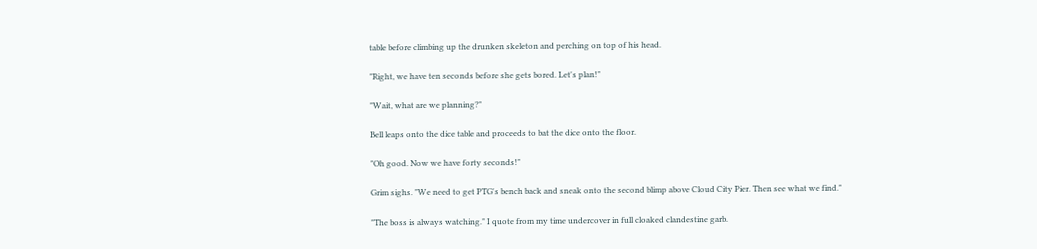table before climbing up the drunken skeleton and perching on top of his head.

"Right, we have ten seconds before she gets bored. Let's plan!"

"Wait, what are we planning?"

Bell leaps onto the dice table and proceeds to bat the dice onto the floor.

"Oh good. Now we have forty seconds!"

Grim sighs. "We need to get PTG's bench back and sneak onto the second blimp above Cloud City Pier. Then see what we find."

"The boss is always watching." I quote from my time undercover in full cloaked clandestine garb.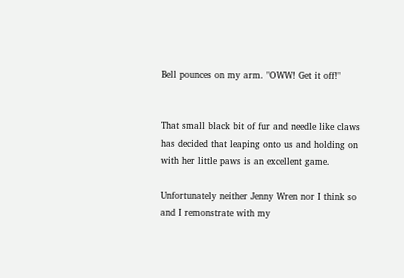Bell pounces on my arm. "OWW! Get it off!"


That small black bit of fur and needle like claws has decided that leaping onto us and holding on with her little paws is an excellent game.

Unfortunately neither Jenny Wren nor I think so and I remonstrate with my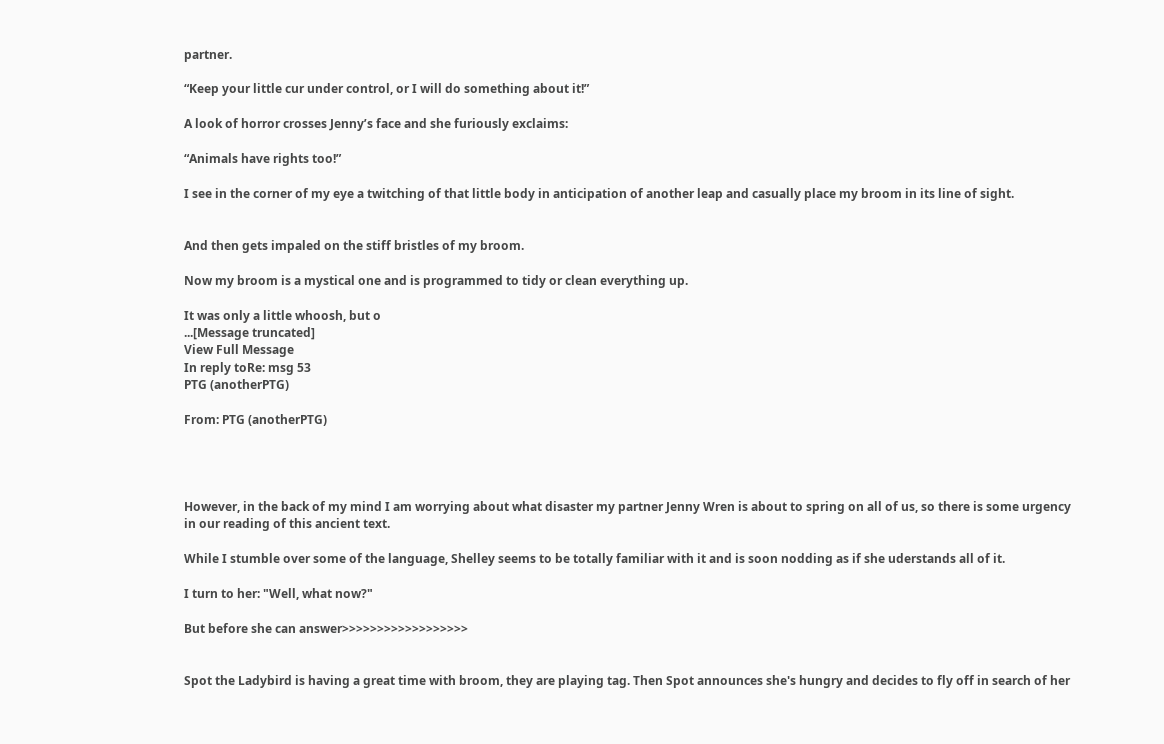partner.

“Keep your little cur under control, or I will do something about it!”

A look of horror crosses Jenny’s face and she furiously exclaims:

“Animals have rights too!”

I see in the corner of my eye a twitching of that little body in anticipation of another leap and casually place my broom in its line of sight.


And then gets impaled on the stiff bristles of my broom.

Now my broom is a mystical one and is programmed to tidy or clean everything up.

It was only a little whoosh, but o
...[Message truncated]
View Full Message
In reply toRe: msg 53
PTG (anotherPTG)

From: PTG (anotherPTG)




However, in the back of my mind I am worrying about what disaster my partner Jenny Wren is about to spring on all of us, so there is some urgency in our reading of this ancient text.

While I stumble over some of the language, Shelley seems to be totally familiar with it and is soon nodding as if she uderstands all of it.

I turn to her: "Well, what now?"

But before she can answer>>>>>>>>>>>>>>>>>>


Spot the Ladybird is having a great time with broom, they are playing tag. Then Spot announces she's hungry and decides to fly off in search of her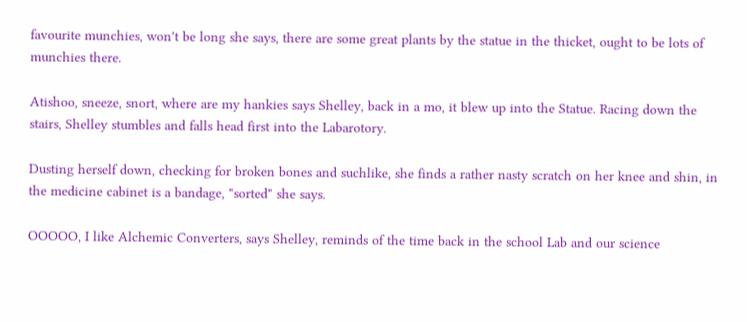favourite munchies, won't be long she says, there are some great plants by the statue in the thicket, ought to be lots of munchies there.

Atishoo, sneeze, snort, where are my hankies says Shelley, back in a mo, it blew up into the Statue. Racing down the stairs, Shelley stumbles and falls head first into the Labarotory.

Dusting herself down, checking for broken bones and suchlike, she finds a rather nasty scratch on her knee and shin, in the medicine cabinet is a bandage, "sorted" she says.

OOOOO, I like Alchemic Converters, says Shelley, reminds of the time back in the school Lab and our science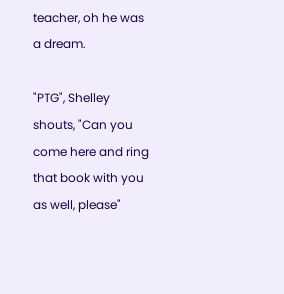teacher, oh he was a dream.

"PTG", Shelley shouts, "Can you come here and ring that book with you as well, please"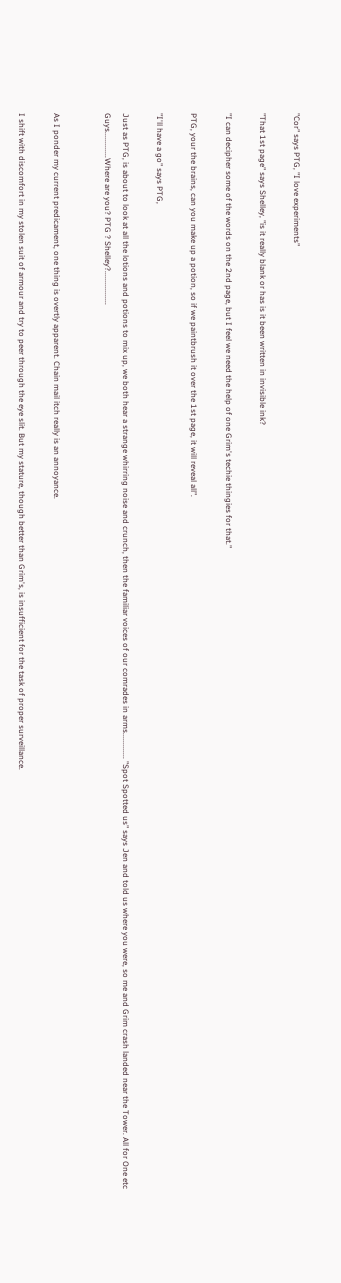"Cor" says PTG, "I love experiments"

"That 1st page" says Shelley, "is it really blank or has is it been written in invisible ink?

"I can decipher some of the words on the 2nd page, but I feel we need the help of one Grim's techie thingies for that."

PTG, your the brains, can you make up a potion, so if we paintbrush it over the 1st page, it will reveal all".

"I'll have a go" says PTG,

Just as PTG, is about to look at all the lotions and potions to mix up, we both hear a strange whirring noise and crunch, then the familiar voices of our comrades in arms............. "Spot Spotted us" says Jen and told us where you were, so me and Grim crash landed near the Tower. All for One etc Guys.............Where are you? PTG ? Shelley?.................


As I ponder my current predicament, one thing is overtly apparent. Chain mail itch really is an annoyance.

I shift with discomfort in my stolen suit of armour and try to peer through the eye slit. But my stature, though better than Grim's, is insufficient for the task of proper surveillance.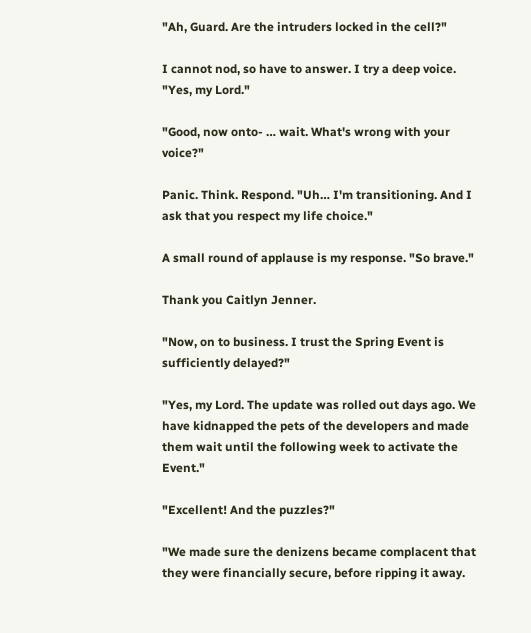"Ah, Guard. Are the intruders locked in the cell?"

I cannot nod, so have to answer. I try a deep voice. "Yes, my Lord."

"Good, now onto- … wait. What's wrong with your voice?"

Panic. Think. Respond. "Uh… I'm transitioning. And I ask that you respect my life choice."

A small round of applause is my response. "So brave."

Thank you Caitlyn Jenner.

"Now, on to business. I trust the Spring Event is sufficiently delayed?"

"Yes, my Lord. The update was rolled out days ago. We have kidnapped the pets of the developers and made them wait until the following week to activate the Event."

"Excellent! And the puzzles?"

"We made sure the denizens became complacent that they were financially secure, before ripping it away.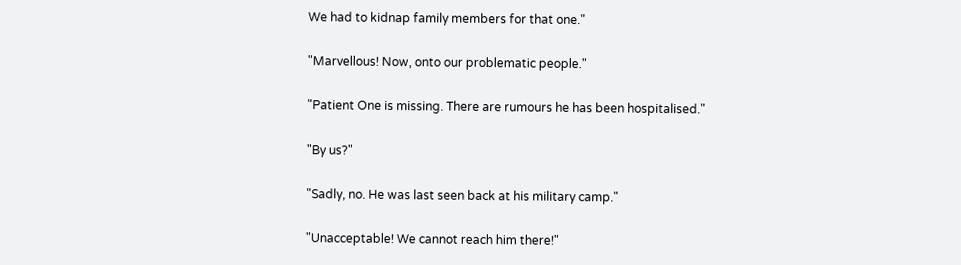We had to kidnap family members for that one."

"Marvellous! Now, onto our problematic people."

"Patient One is missing. There are rumours he has been hospitalised."

"By us?"

"Sadly, no. He was last seen back at his military camp."

"Unacceptable! We cannot reach him there!"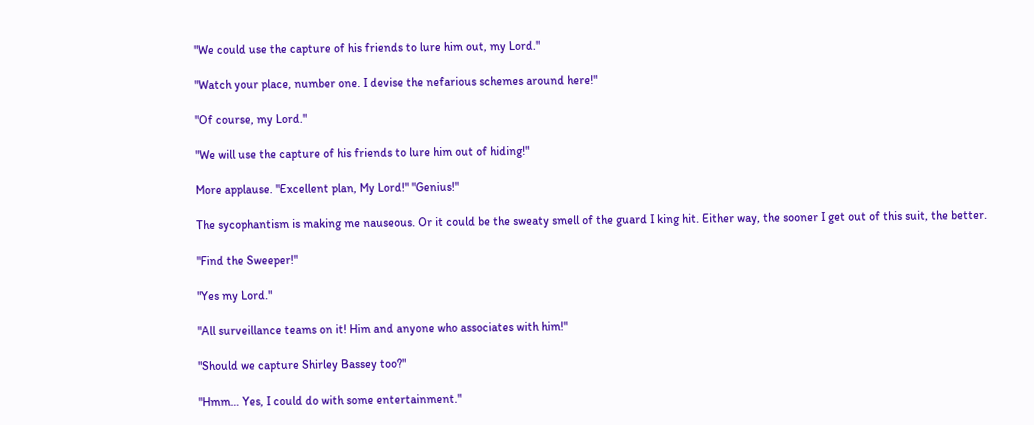"We could use the capture of his friends to lure him out, my Lord."

"Watch your place, number one. I devise the nefarious schemes around here!"

"Of course, my Lord."

"We will use the capture of his friends to lure him out of hiding!"

More applause. "Excellent plan, My Lord!" "Genius!"

The sycophantism is making me nauseous. Or it could be the sweaty smell of the guard I king hit. Either way, the sooner I get out of this suit, the better.

"Find the Sweeper!"

"Yes my Lord."

"All surveillance teams on it! Him and anyone who associates with him!"

"Should we capture Shirley Bassey too?"

"Hmm… Yes, I could do with some entertainment."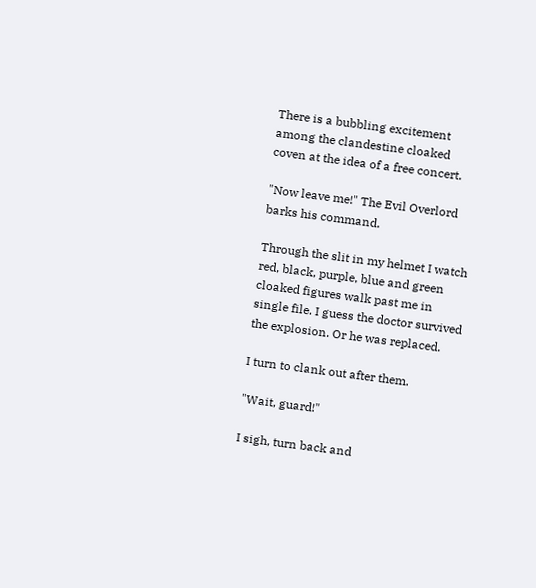There is a bubbling excitement among the clandestine cloaked coven at the idea of a free concert.

"Now leave me!" The Evil Overlord barks his command.

Through the slit in my helmet I watch red, black, purple, blue and green cloaked figures walk past me in single file. I guess the doctor survived the explosion. Or he was replaced.

I turn to clank out after them.

"Wait, guard!"

I sigh, turn back and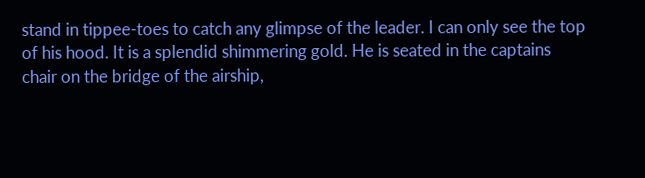stand in tippee-toes to catch any glimpse of the leader. I can only see the top of his hood. It is a splendid shimmering gold. He is seated in the captains chair on the bridge of the airship,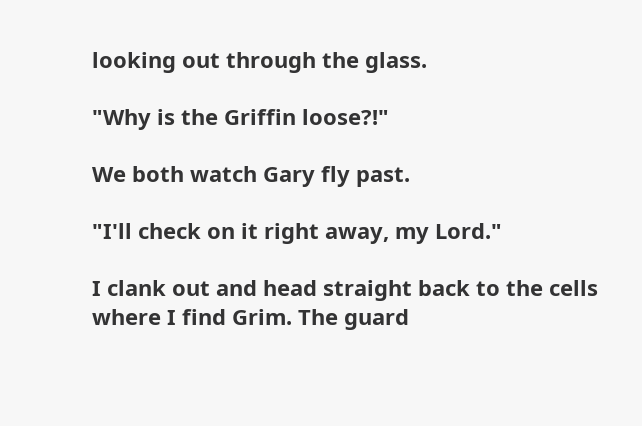looking out through the glass.

"Why is the Griffin loose?!"

We both watch Gary fly past.

"I'll check on it right away, my Lord."

I clank out and head straight back to the cells where I find Grim. The guard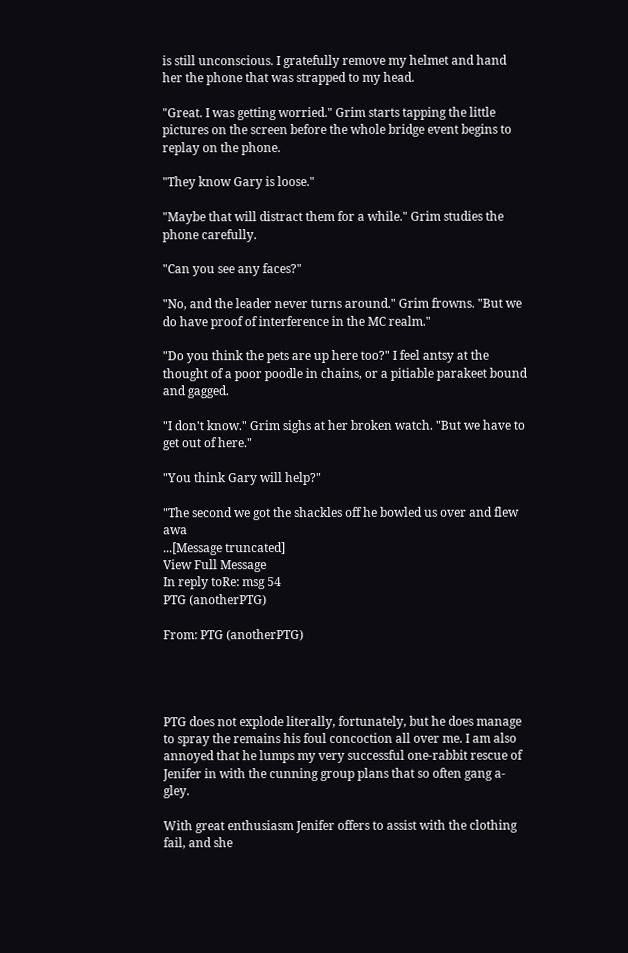is still unconscious. I gratefully remove my helmet and hand her the phone that was strapped to my head.

"Great. I was getting worried." Grim starts tapping the little pictures on the screen before the whole bridge event begins to replay on the phone.

"They know Gary is loose."

"Maybe that will distract them for a while." Grim studies the phone carefully.

"Can you see any faces?"

"No, and the leader never turns around." Grim frowns. "But we do have proof of interference in the MC realm."

"Do you think the pets are up here too?" I feel antsy at the thought of a poor poodle in chains, or a pitiable parakeet bound and gagged.

"I don't know." Grim sighs at her broken watch. "But we have to get out of here."

"You think Gary will help?"

"The second we got the shackles off he bowled us over and flew awa
...[Message truncated]
View Full Message
In reply toRe: msg 54
PTG (anotherPTG)

From: PTG (anotherPTG)




PTG does not explode literally, fortunately, but he does manage to spray the remains his foul concoction all over me. I am also annoyed that he lumps my very successful one-rabbit rescue of Jenifer in with the cunning group plans that so often gang a-gley.

With great enthusiasm Jenifer offers to assist with the clothing fail, and she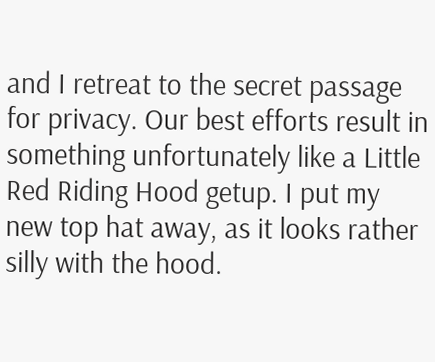and I retreat to the secret passage for privacy. Our best efforts result in something unfortunately like a Little Red Riding Hood getup. I put my new top hat away, as it looks rather silly with the hood.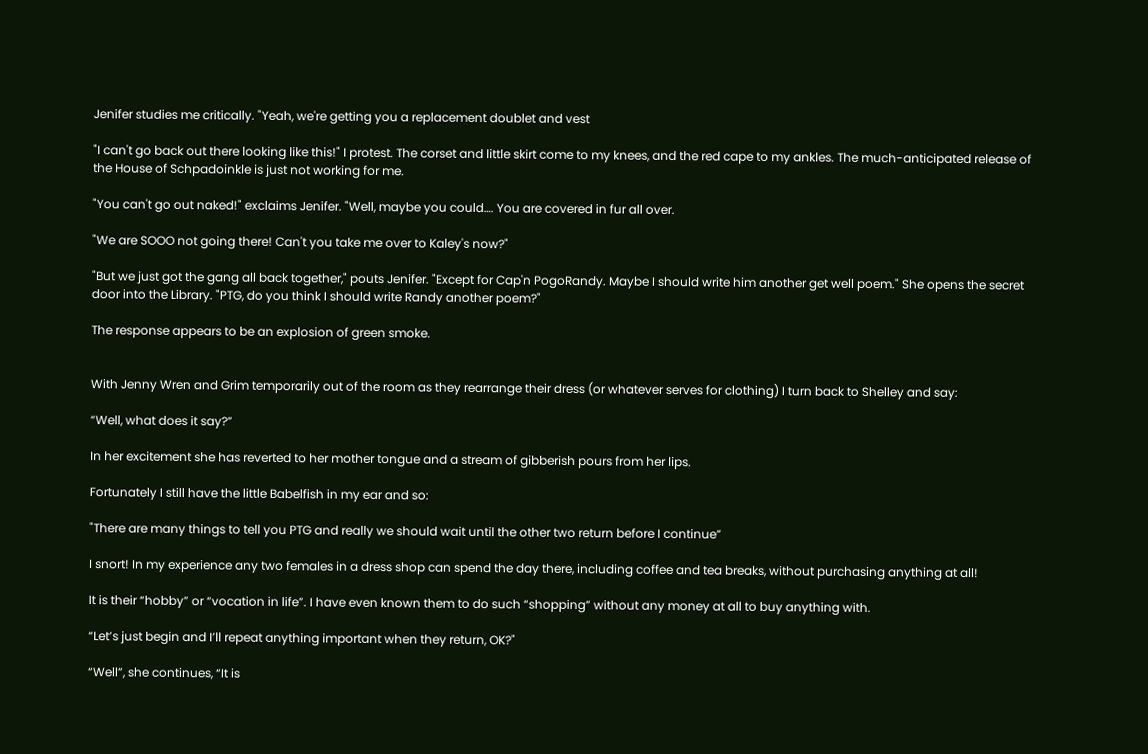Jenifer studies me critically. "Yeah, we're getting you a replacement doublet and vest

"I can't go back out there looking like this!" I protest. The corset and little skirt come to my knees, and the red cape to my ankles. The much-anticipated release of the House of Schpadoinkle is just not working for me.

"You can't go out naked!" exclaims Jenifer. "Well, maybe you could…. You are covered in fur all over.

"We are SOOO not going there! Can't you take me over to Kaley's now?"

"But we just got the gang all back together," pouts Jenifer. "Except for Cap'n PogoRandy. Maybe I should write him another get well poem." She opens the secret door into the Library. "PTG, do you think I should write Randy another poem?"

The response appears to be an explosion of green smoke.


With Jenny Wren and Grim temporarily out of the room as they rearrange their dress (or whatever serves for clothing) I turn back to Shelley and say:

“Well, what does it say?”

In her excitement she has reverted to her mother tongue and a stream of gibberish pours from her lips.

Fortunately I still have the little Babelfish in my ear and so:

"There are many things to tell you PTG and really we should wait until the other two return before I continue”

I snort! In my experience any two females in a dress shop can spend the day there, including coffee and tea breaks, without purchasing anything at all!

It is their “hobby” or “vocation in life”. I have even known them to do such “shopping” without any money at all to buy anything with.

“Let’s just begin and I’ll repeat anything important when they return, OK?"

“Well”, she continues, “It is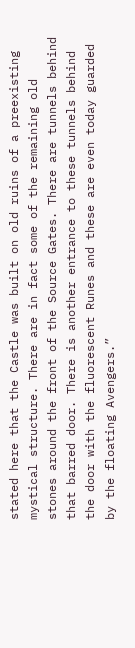stated here that the Castle was built on old ruins of a preexisting mystical structure. There are in fact some of the remaining old stones around the front of the Source Gates. There are tunnels behind that barred door. There is another entrance to these tunnels behind the door with the fluorescent Runes and these are even today guarded by the floating Avengers.”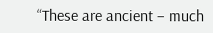“These are ancient – much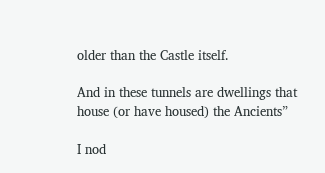older than the Castle itself.

And in these tunnels are dwellings that house (or have housed) the Ancients”

I nod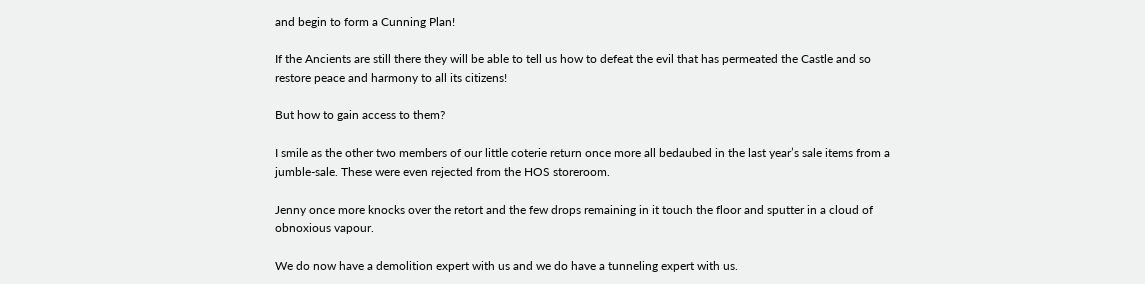and begin to form a Cunning Plan!

If the Ancients are still there they will be able to tell us how to defeat the evil that has permeated the Castle and so restore peace and harmony to all its citizens!

But how to gain access to them?

I smile as the other two members of our little coterie return once more all bedaubed in the last year’s sale items from a jumble-sale. These were even rejected from the HOS storeroom.

Jenny once more knocks over the retort and the few drops remaining in it touch the floor and sputter in a cloud of obnoxious vapour.

We do now have a demolition expert with us and we do have a tunneling expert with us.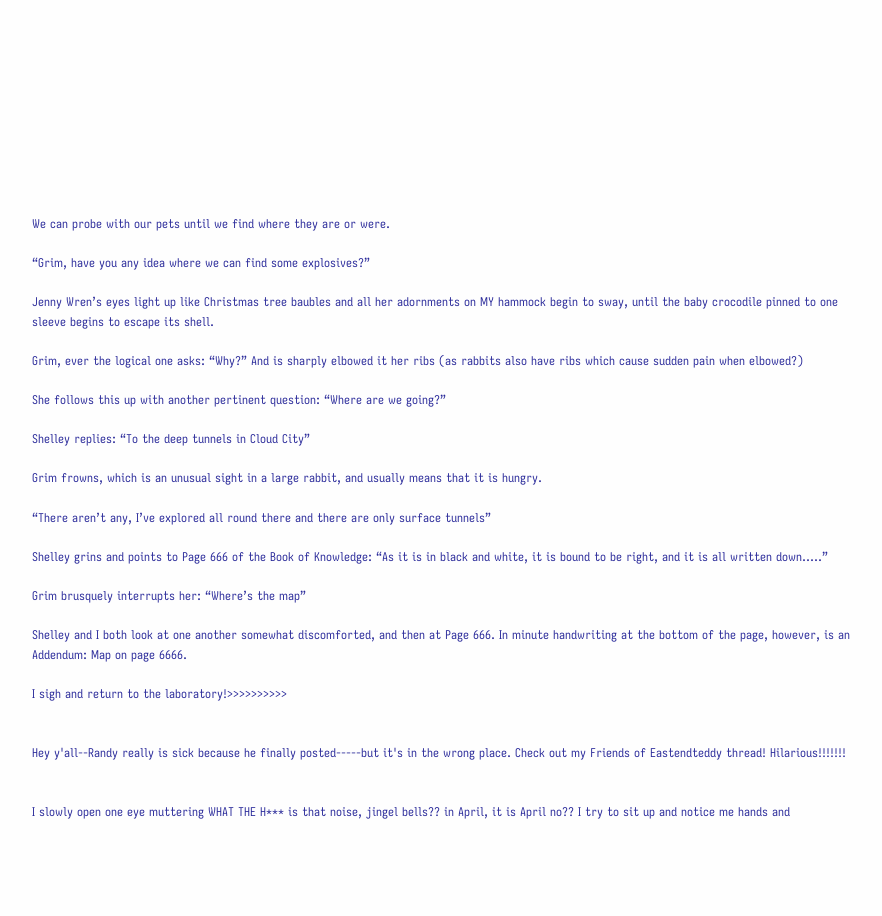We can probe with our pets until we find where they are or were.

“Grim, have you any idea where we can find some explosives?”

Jenny Wren’s eyes light up like Christmas tree baubles and all her adornments on MY hammock begin to sway, until the baby crocodile pinned to one sleeve begins to escape its shell.

Grim, ever the logical one asks: “Why?” And is sharply elbowed it her ribs (as rabbits also have ribs which cause sudden pain when elbowed?)

She follows this up with another pertinent question: “Where are we going?”

Shelley replies: “To the deep tunnels in Cloud City”

Grim frowns, which is an unusual sight in a large rabbit, and usually means that it is hungry.

“There aren’t any, I’ve explored all round there and there are only surface tunnels”

Shelley grins and points to Page 666 of the Book of Knowledge: “As it is in black and white, it is bound to be right, and it is all written down…..”

Grim brusquely interrupts her: “Where’s the map”

Shelley and I both look at one another somewhat discomforted, and then at Page 666. In minute handwriting at the bottom of the page, however, is an Addendum: Map on page 6666.

I sigh and return to the laboratory!>>>>>>>>>>


Hey y'all--Randy really is sick because he finally posted-----but it's in the wrong place. Check out my Friends of Eastendteddy thread! Hilarious!!!!!!!


I slowly open one eye muttering WHAT THE H*** is that noise, jingel bells?? in April, it is April no?? I try to sit up and notice me hands and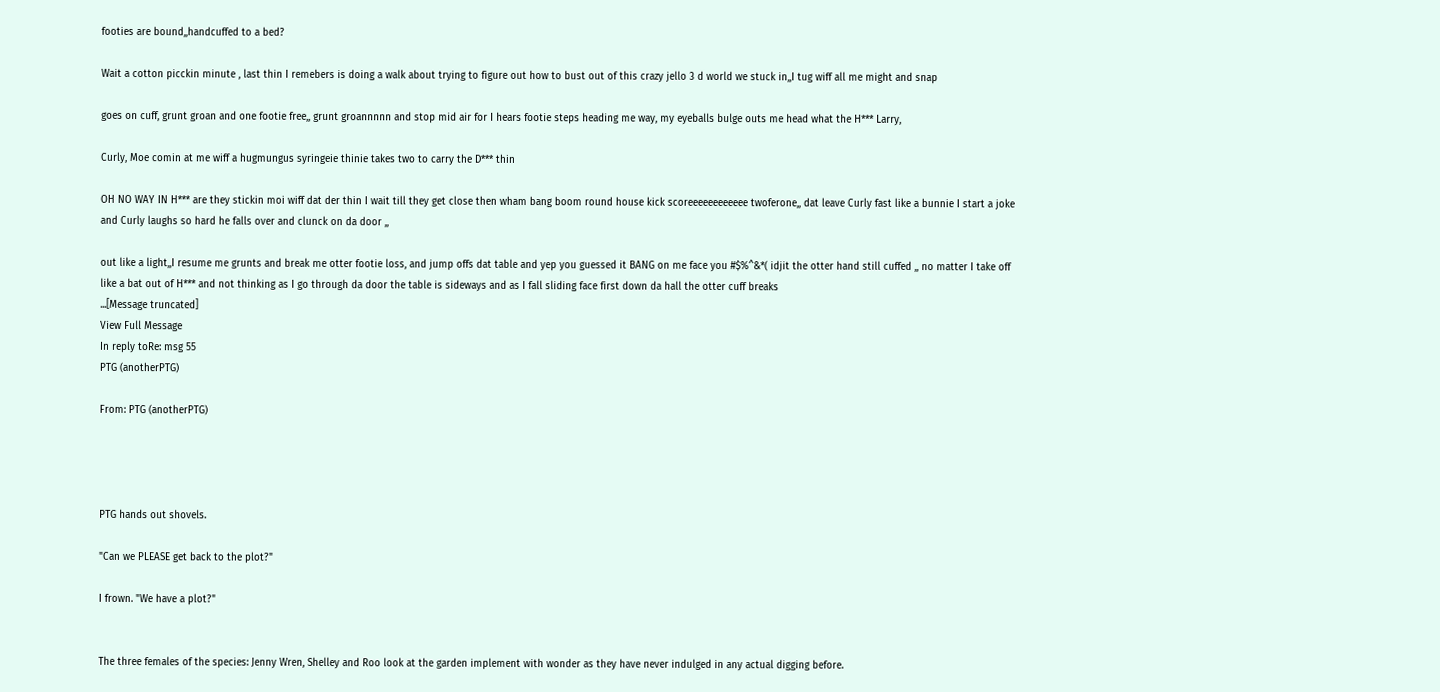footies are bound,,handcuffed to a bed?

Wait a cotton picckin minute , last thin I remebers is doing a walk about trying to figure out how to bust out of this crazy jello 3 d world we stuck in,,I tug wiff all me might and snap

goes on cuff, grunt groan and one footie free,, grunt groannnnn and stop mid air for I hears footie steps heading me way, my eyeballs bulge outs me head what the H*** Larry,

Curly, Moe comin at me wiff a hugmungus syringeie thinie takes two to carry the D*** thin

OH NO WAY IN H*** are they stickin moi wiff dat der thin I wait till they get close then wham bang boom round house kick scoreeeeeeeeeeee twoferone,, dat leave Curly fast like a bunnie I start a joke and Curly laughs so hard he falls over and clunck on da door ,,

out like a light,,I resume me grunts and break me otter footie loss, and jump offs dat table and yep you guessed it BANG on me face you #$%^&*( idjit the otter hand still cuffed ,, no matter I take off like a bat out of H*** and not thinking as I go through da door the table is sideways and as I fall sliding face first down da hall the otter cuff breaks
...[Message truncated]
View Full Message
In reply toRe: msg 55
PTG (anotherPTG)

From: PTG (anotherPTG)




PTG hands out shovels.

"Can we PLEASE get back to the plot?"

I frown. "We have a plot?"


The three females of the species: Jenny Wren, Shelley and Roo look at the garden implement with wonder as they have never indulged in any actual digging before.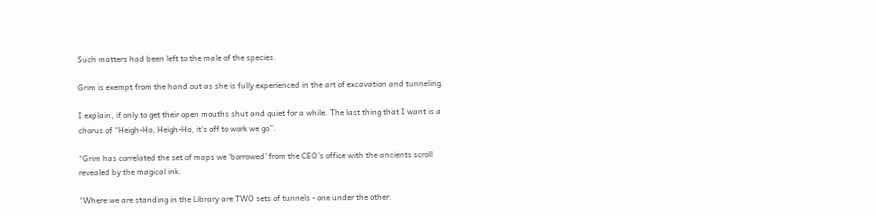Such matters had been left to the male of the species.

Grim is exempt from the hand out as she is fully experienced in the art of excavation and tunneling.

I explain, if only to get their open mouths shut and quiet for a while. The last thing that I want is a chorus of “Heigh-Ho, Heigh-Ho, it's off to work we go”.

“Grim has correlated the set of maps we ‘borrowed’ from the CEO’s office with the ancients scroll revealed by the magical ink.

“Where we are standing in the Library are TWO sets of tunnels - one under the other.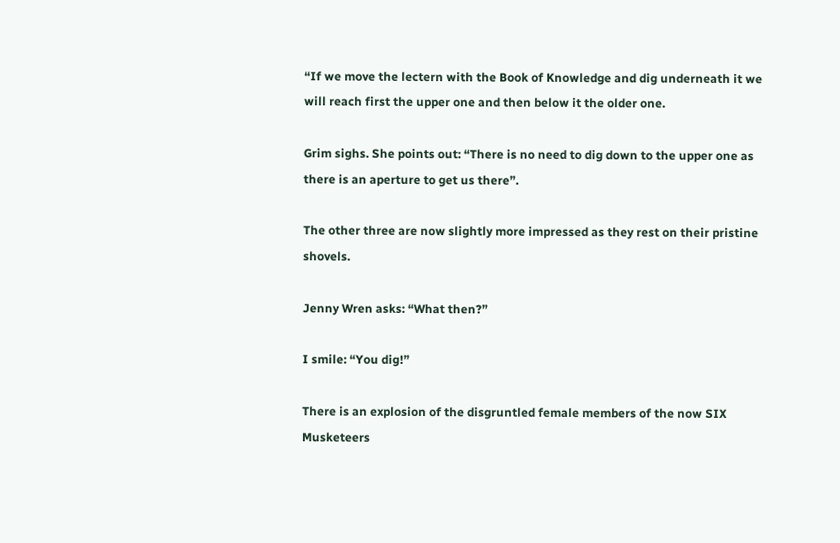“If we move the lectern with the Book of Knowledge and dig underneath it we will reach first the upper one and then below it the older one.

Grim sighs. She points out: “There is no need to dig down to the upper one as there is an aperture to get us there”.

The other three are now slightly more impressed as they rest on their pristine shovels.

Jenny Wren asks: “What then?”

I smile: “You dig!”

There is an explosion of the disgruntled female members of the now SIX Musketeers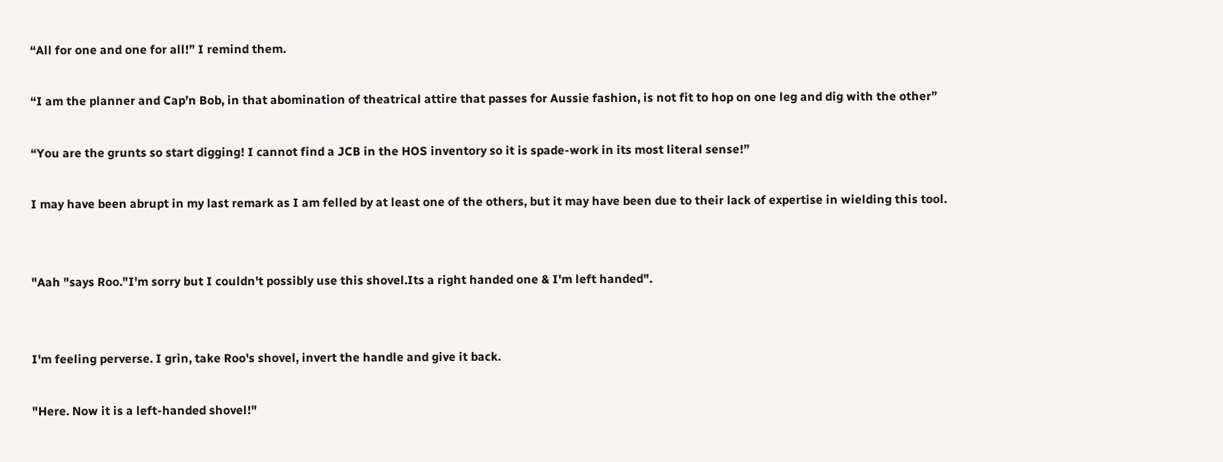“All for one and one for all!” I remind them.

“I am the planner and Cap’n Bob, in that abomination of theatrical attire that passes for Aussie fashion, is not fit to hop on one leg and dig with the other”

“You are the grunts so start digging! I cannot find a JCB in the HOS inventory so it is spade-work in its most literal sense!”

I may have been abrupt in my last remark as I am felled by at least one of the others, but it may have been due to their lack of expertise in wielding this tool.


"Aah "says Roo."I'm sorry but I couldn't possibly use this shovel.Its a right handed one & I'm left handed".


I'm feeling perverse. I grin, take Roo's shovel, invert the handle and give it back.

"Here. Now it is a left-handed shovel!"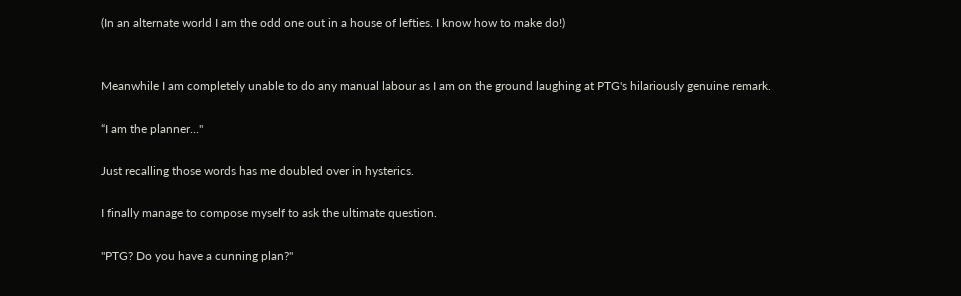(In an alternate world I am the odd one out in a house of lefties. I know how to make do!)


Meanwhile I am completely unable to do any manual labour as I am on the ground laughing at PTG's hilariously genuine remark.

“I am the planner..."

Just recalling those words has me doubled over in hysterics.

I finally manage to compose myself to ask the ultimate question.

"PTG? Do you have a cunning plan?"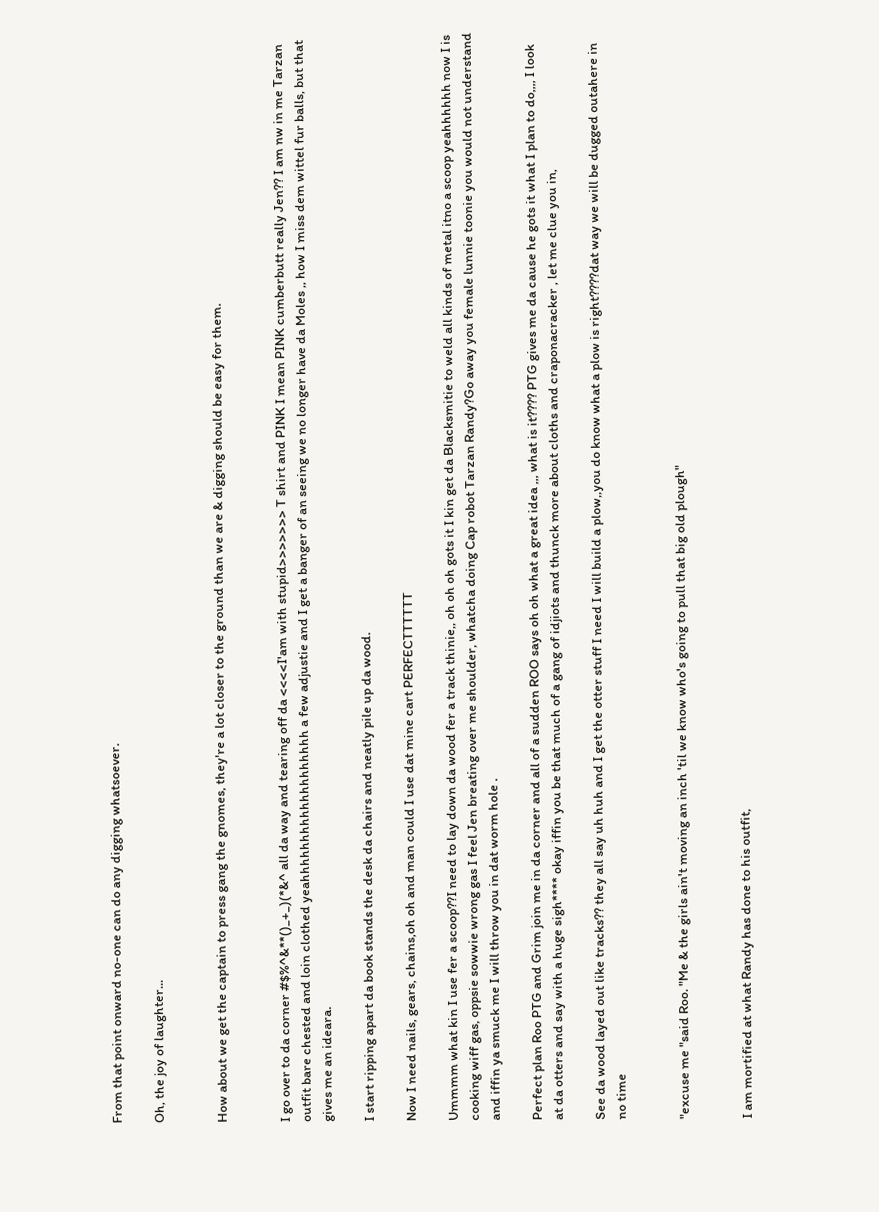From that point onward no-one can do any digging whatsoever.

Oh, the joy of laughter...


How about we get the captain to press gang the gnomes, they're a lot closer to the ground than we are & digging should be easy for them.


I go over to da corner #$%^&**()_+_)(*&^ all da way and tearing off da <<<<I'am with stupid>>>>>>> T shirt and PINK I mean PINK cumberbutt really Jen?? I am nw in me Tarzan outfit bare chested and loin clothed yeahhhhhhhhhhhhhhhhhhh a few adjustie and I get a banger of an seeing we no longer have da Moles ,, how I miss dem wittel fur balls, but that gives me an ideara.

I start ripping apart da book stands the desk da chairs and neatly pile up da wood.

Now I need nails, gears, chains,oh oh and man could I use dat mine cart PERFECTTTTTT

Ummmm what kin I use fer a scoop??I need to lay down da wood fer a track thinie,, oh oh oh gots it I kin get da Blacksmitie to weld all kinds of metal itno a scoop yeahhhhhh now I is cooking wiff gas, oppsie sowwie wrong gas I feel Jen breating over me shoulder, whatcha doing Cap robot Tarzan Randy?Go away you female lunnie toonie you would not understand and iffin ya smuck me I will throw you in dat worm hole .

Perfect plan Roo PTG and Grim join me in da corner and all of a sudden ROO says oh oh what a great idea ,,, what is it???? PTG gives me da cause he gots it what I plan to do,,,, I look at da otters and say with a huge sigh**** okay iffin you be that much of a gang of idjiots and thunck more about cloths and craponacracker , let me clue you in,

See da wood layed out like tracks?? they all say uh huh and I get the otter stuff I need I will build a plow,,you do know what a plow is right????dat way we will be dugged outahere in no time


"excuse me "said Roo. "Me & the girls ain't moving an inch 'til we know who's going to pull that big old plough"


I am mortified at what Randy has done to his outfit,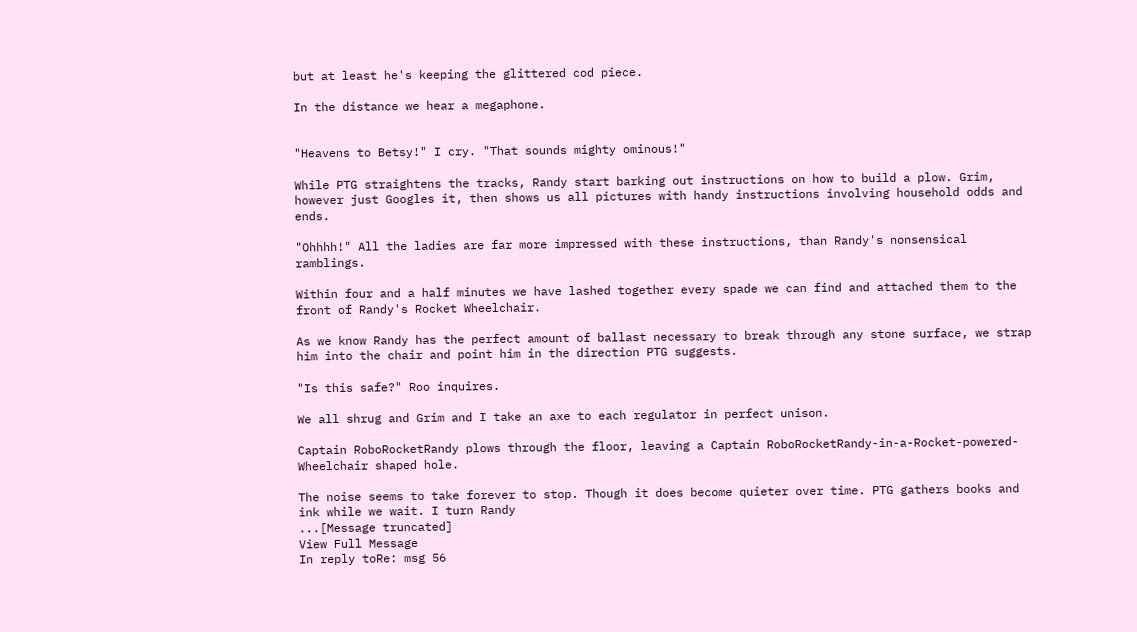but at least he's keeping the glittered cod piece.

In the distance we hear a megaphone.


"Heavens to Betsy!" I cry. "That sounds mighty ominous!"

While PTG straightens the tracks, Randy start barking out instructions on how to build a plow. Grim, however just Googles it, then shows us all pictures with handy instructions involving household odds and ends.

"Ohhhh!" All the ladies are far more impressed with these instructions, than Randy's nonsensical ramblings.

Within four and a half minutes we have lashed together every spade we can find and attached them to the front of Randy's Rocket Wheelchair.

As we know Randy has the perfect amount of ballast necessary to break through any stone surface, we strap him into the chair and point him in the direction PTG suggests.

"Is this safe?" Roo inquires.

We all shrug and Grim and I take an axe to each regulator in perfect unison.

Captain RoboRocketRandy plows through the floor, leaving a Captain RoboRocketRandy-in-a-Rocket-powered-Wheelchair shaped hole.

The noise seems to take forever to stop. Though it does become quieter over time. PTG gathers books and ink while we wait. I turn Randy
...[Message truncated]
View Full Message
In reply toRe: msg 56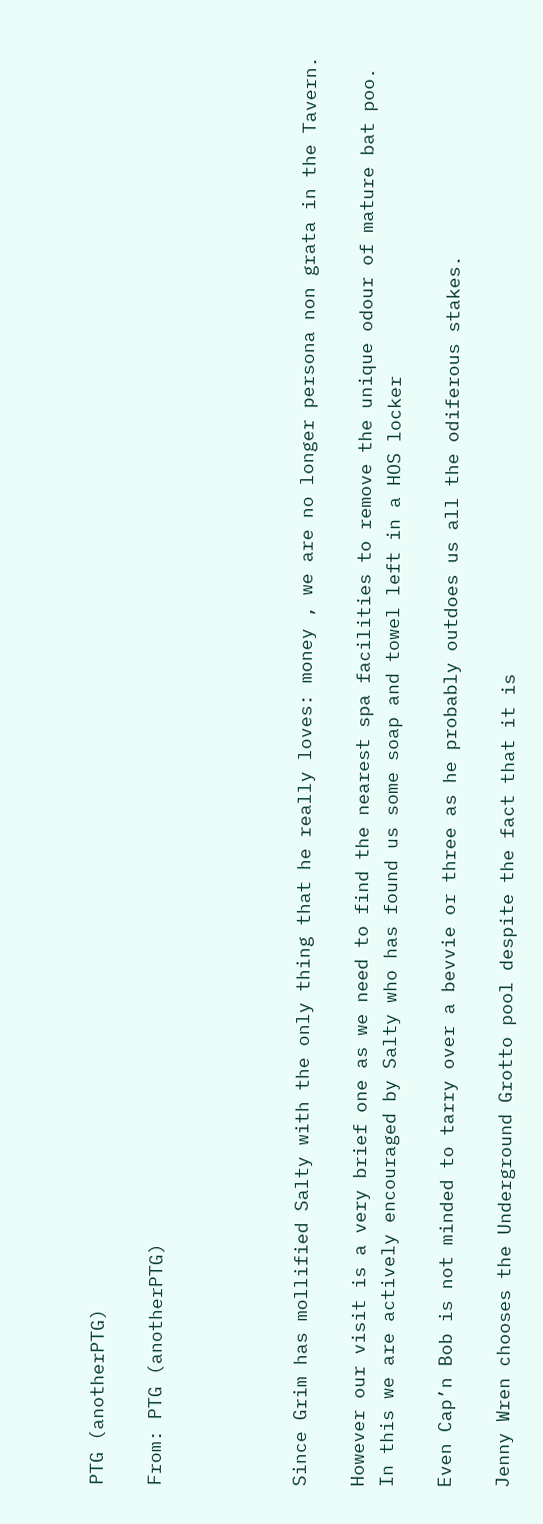PTG (anotherPTG)

From: PTG (anotherPTG)




Since Grim has mollified Salty with the only thing that he really loves: money , we are no longer persona non grata in the Tavern.

However our visit is a very brief one as we need to find the nearest spa facilities to remove the unique odour of mature bat poo. In this we are actively encouraged by Salty who has found us some soap and towel left in a HOS locker

Even Cap’n Bob is not minded to tarry over a bevvie or three as he probably outdoes us all the odiferous stakes.

Jenny Wren chooses the Underground Grotto pool despite the fact that it is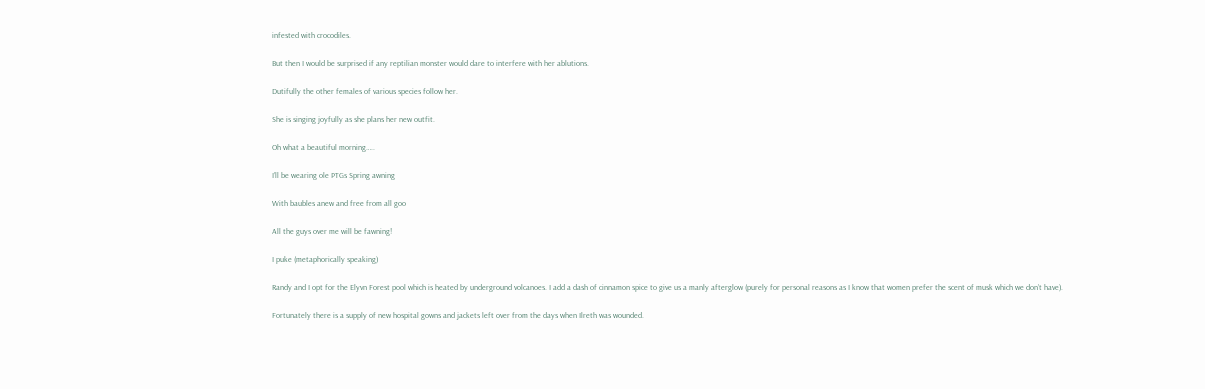infested with crocodiles.

But then I would be surprised if any reptilian monster would dare to interfere with her ablutions.

Dutifully the other females of various species follow her.

She is singing joyfully as she plans her new outfit.

Oh what a beautiful morning…..

I’ll be wearing ole PTGs Spring awning

With baubles anew and free from all goo

All the guys over me will be fawning!

I puke (metaphorically speaking)

Randy and I opt for the Elyvn Forest pool which is heated by underground volcanoes. I add a dash of cinnamon spice to give us a manly afterglow (purely for personal reasons as I know that women prefer the scent of musk which we don’t have).

Fortunately there is a supply of new hospital gowns and jackets left over from the days when Ilreth was wounded.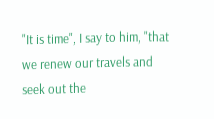"It is time", I say to him, "that we renew our travels and seek out the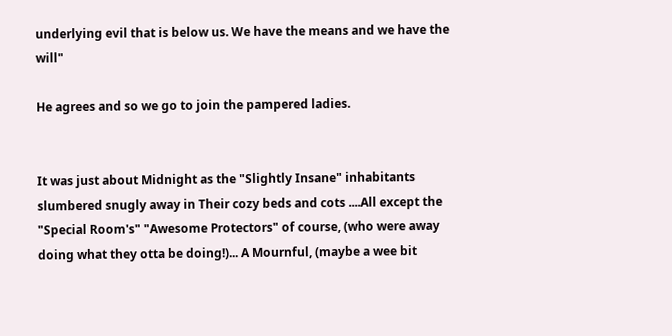underlying evil that is below us. We have the means and we have the will"

He agrees and so we go to join the pampered ladies.


It was just about Midnight as the "Slightly Insane" inhabitants slumbered snugly away in Their cozy beds and cots ....All except the "Special Room's" "Awesome Protectors" of course, (who were away doing what they otta be doing!)... A Mournful, (maybe a wee bit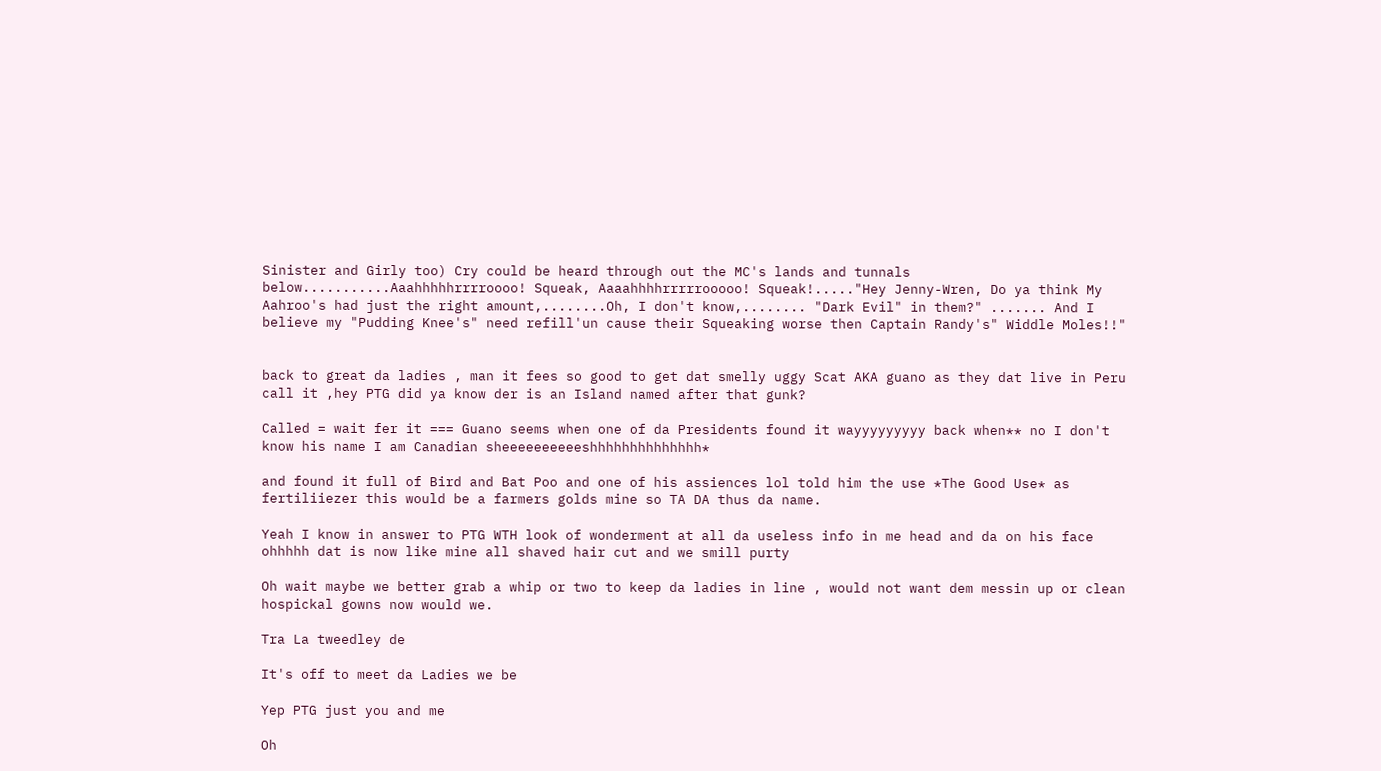Sinister and Girly too) Cry could be heard through out the MC's lands and tunnals below...........Aaahhhhhrrrroooo! Squeak, Aaaahhhhrrrrrooooo! Squeak!....."Hey Jenny-Wren, Do ya think My Aahroo's had just the right amount,........Oh, I don't know,........ "Dark Evil" in them?" ....... And I believe my "Pudding Knee's" need refill'un cause their Squeaking worse then Captain Randy's" Widdle Moles!!"


back to great da ladies , man it fees so good to get dat smelly uggy Scat AKA guano as they dat live in Peru call it ,hey PTG did ya know der is an Island named after that gunk?

Called = wait fer it === Guano seems when one of da Presidents found it wayyyyyyyyy back when** no I don't know his name I am Canadian sheeeeeeeeeeshhhhhhhhhhhhhh*

and found it full of Bird and Bat Poo and one of his assiences lol told him the use *The Good Use* as fertiliiezer this would be a farmers golds mine so TA DA thus da name.

Yeah I know in answer to PTG WTH look of wonderment at all da useless info in me head and da on his face ohhhhh dat is now like mine all shaved hair cut and we smill purty

Oh wait maybe we better grab a whip or two to keep da ladies in line , would not want dem messin up or clean hospickal gowns now would we.

Tra La tweedley de

It's off to meet da Ladies we be

Yep PTG just you and me

Oh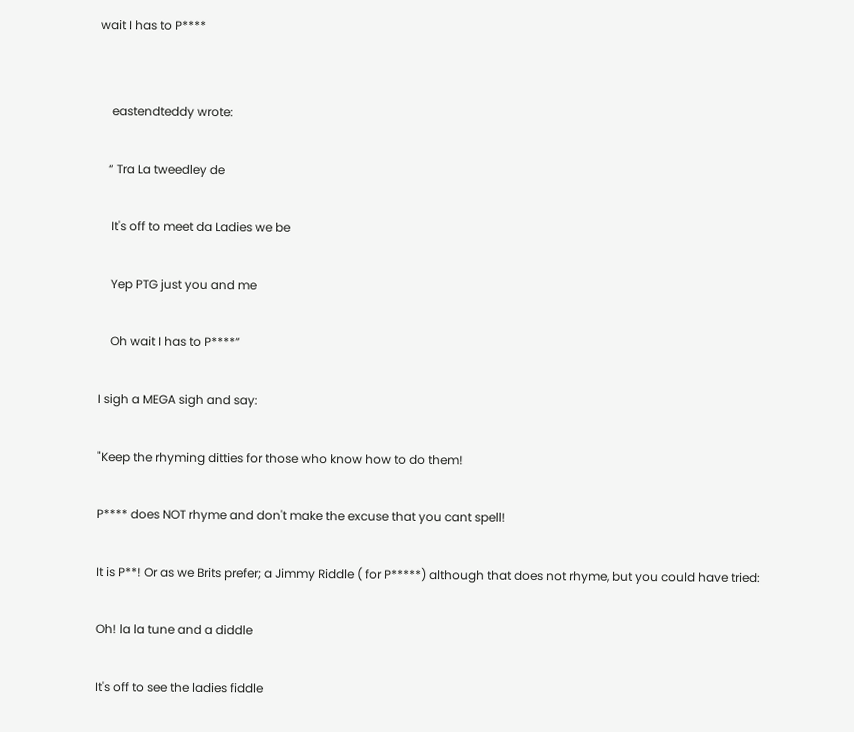wait I has to P****


    eastendteddy wrote:

   “ Tra La tweedley de

    It's off to meet da Ladies we be

    Yep PTG just you and me

    Oh wait I has to P****”

I sigh a MEGA sigh and say:

"Keep the rhyming ditties for those who know how to do them!

P**** does NOT rhyme and don't make the excuse that you cant spell!

It is P**! Or as we Brits prefer; a Jimmy Riddle ( for P*****) although that does not rhyme, but you could have tried:

Oh! la la tune and a diddle

It's off to see the ladies fiddle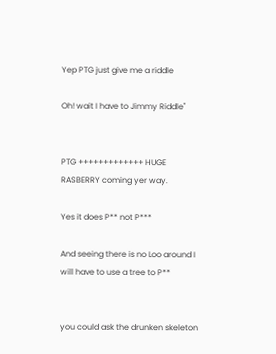Yep PTG just give me a riddle

Oh! wait I have to Jimmy Riddle"


PTG +++++++++++++ HUGE RASBERRY coming yer way.

Yes it does P** not P***

And seeing there is no Loo around I will have to use a tree to P**


you could ask the drunken skeleton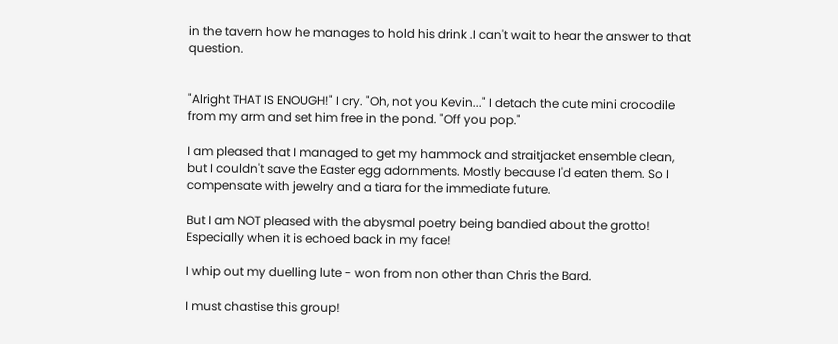in the tavern how he manages to hold his drink .I can't wait to hear the answer to that question.


"Alright THAT IS ENOUGH!" I cry. "Oh, not you Kevin..." I detach the cute mini crocodile from my arm and set him free in the pond. "Off you pop."

I am pleased that I managed to get my hammock and straitjacket ensemble clean, but I couldn't save the Easter egg adornments. Mostly because I'd eaten them. So I compensate with jewelry and a tiara for the immediate future.

But I am NOT pleased with the abysmal poetry being bandied about the grotto! Especially when it is echoed back in my face!

I whip out my duelling lute - won from non other than Chris the Bard.

I must chastise this group!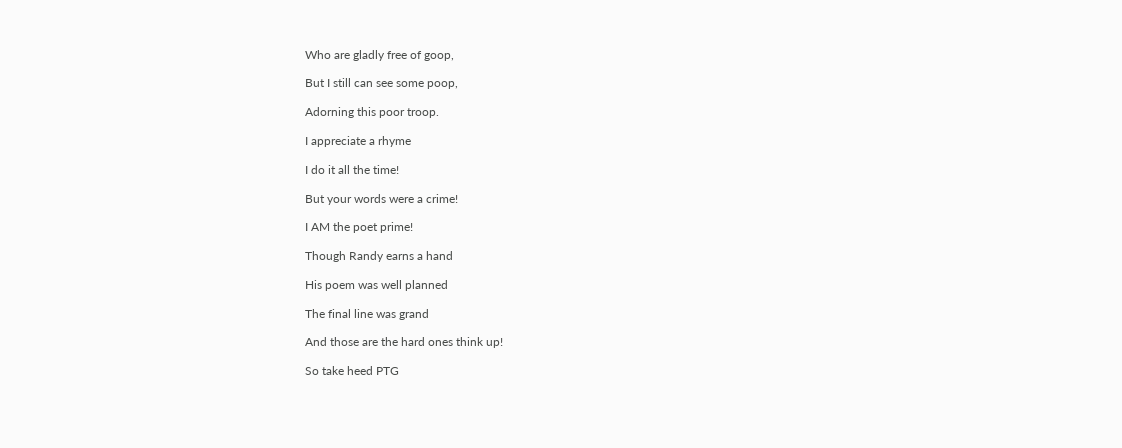Who are gladly free of goop,

But I still can see some poop,

Adorning this poor troop.

I appreciate a rhyme

I do it all the time!

But your words were a crime!

I AM the poet prime!

Though Randy earns a hand

His poem was well planned

The final line was grand

And those are the hard ones think up!

So take heed PTG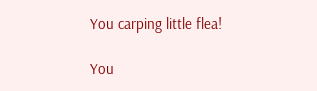You carping little flea!

You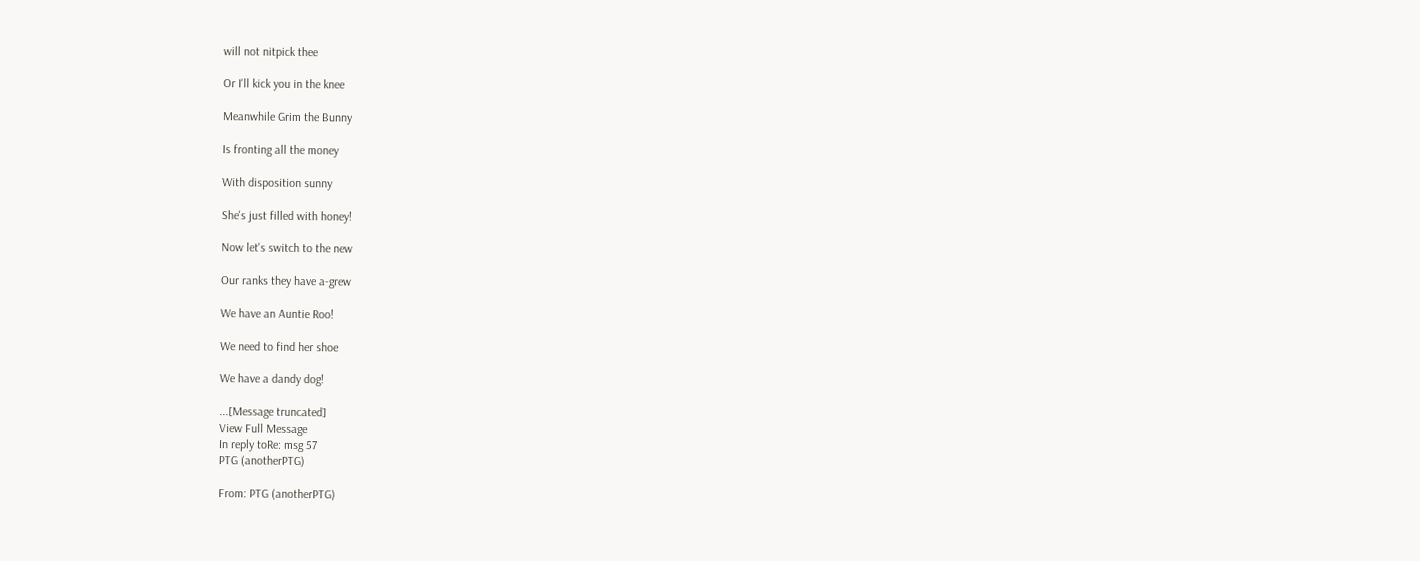will not nitpick thee

Or I'll kick you in the knee

Meanwhile Grim the Bunny

Is fronting all the money

With disposition sunny

She's just filled with honey!

Now let's switch to the new

Our ranks they have a-grew

We have an Auntie Roo!

We need to find her shoe

We have a dandy dog!

...[Message truncated]
View Full Message
In reply toRe: msg 57
PTG (anotherPTG)

From: PTG (anotherPTG)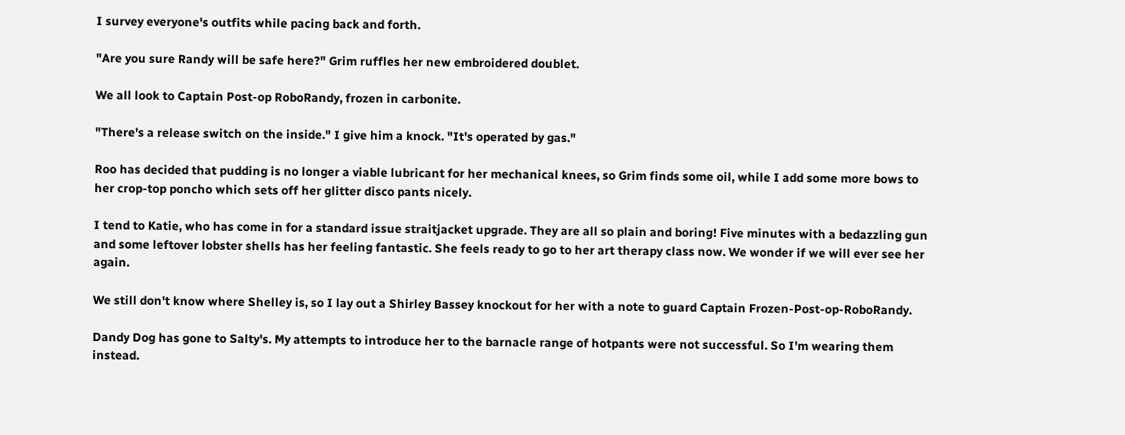I survey everyone's outfits while pacing back and forth.

"Are you sure Randy will be safe here?" Grim ruffles her new embroidered doublet.

We all look to Captain Post-op RoboRandy, frozen in carbonite.

"There's a release switch on the inside." I give him a knock. "It's operated by gas."

Roo has decided that pudding is no longer a viable lubricant for her mechanical knees, so Grim finds some oil, while I add some more bows to her crop-top poncho which sets off her glitter disco pants nicely.

I tend to Katie, who has come in for a standard issue straitjacket upgrade. They are all so plain and boring! Five minutes with a bedazzling gun and some leftover lobster shells has her feeling fantastic. She feels ready to go to her art therapy class now. We wonder if we will ever see her again.

We still don't know where Shelley is, so I lay out a Shirley Bassey knockout for her with a note to guard Captain Frozen-Post-op-RoboRandy.

Dandy Dog has gone to Salty's. My attempts to introduce her to the barnacle range of hotpants were not successful. So I'm wearing them instead.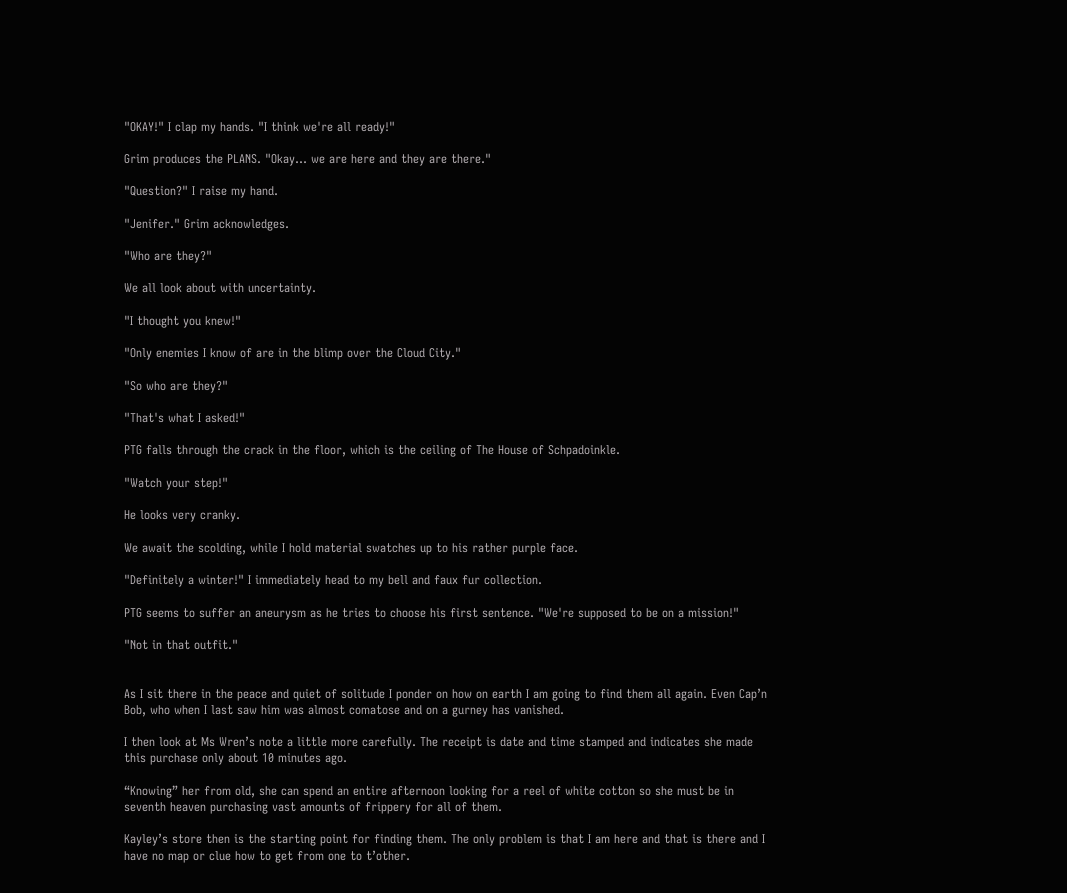"OKAY!" I clap my hands. "I think we're all ready!"

Grim produces the PLANS. "Okay… we are here and they are there."

"Question?" I raise my hand.

"Jenifer." Grim acknowledges.

"Who are they?"

We all look about with uncertainty.

"I thought you knew!"

"Only enemies I know of are in the blimp over the Cloud City."

"So who are they?"

"That's what I asked!"

PTG falls through the crack in the floor, which is the ceiling of The House of Schpadoinkle.

"Watch your step!"

He looks very cranky.

We await the scolding, while I hold material swatches up to his rather purple face.

"Definitely a winter!" I immediately head to my bell and faux fur collection.

PTG seems to suffer an aneurysm as he tries to choose his first sentence. "We're supposed to be on a mission!"

"Not in that outfit."


As I sit there in the peace and quiet of solitude I ponder on how on earth I am going to find them all again. Even Cap’n Bob, who when I last saw him was almost comatose and on a gurney has vanished.

I then look at Ms Wren’s note a little more carefully. The receipt is date and time stamped and indicates she made this purchase only about 10 minutes ago.

“Knowing” her from old, she can spend an entire afternoon looking for a reel of white cotton so she must be in seventh heaven purchasing vast amounts of frippery for all of them.

Kayley’s store then is the starting point for finding them. The only problem is that I am here and that is there and I have no map or clue how to get from one to t’other.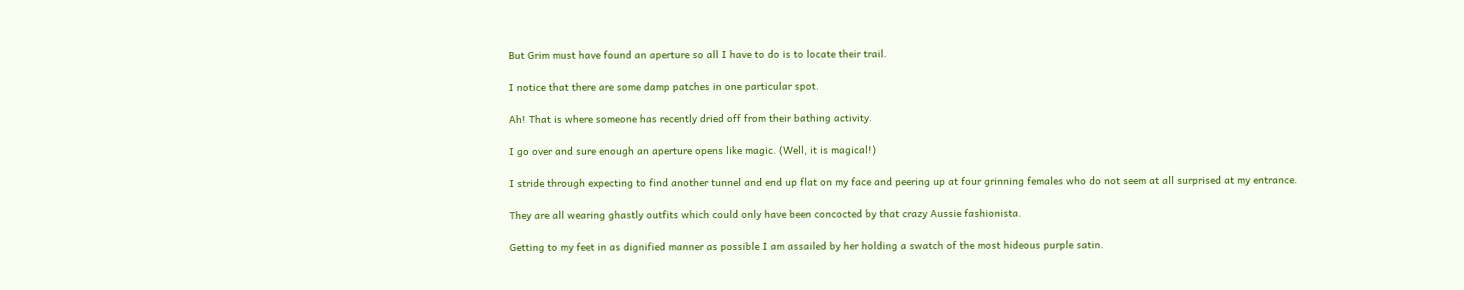But Grim must have found an aperture so all I have to do is to locate their trail.

I notice that there are some damp patches in one particular spot.

Ah! That is where someone has recently dried off from their bathing activity.

I go over and sure enough an aperture opens like magic. (Well, it is magical!)

I stride through expecting to find another tunnel and end up flat on my face and peering up at four grinning females who do not seem at all surprised at my entrance.

They are all wearing ghastly outfits which could only have been concocted by that crazy Aussie fashionista.

Getting to my feet in as dignified manner as possible I am assailed by her holding a swatch of the most hideous purple satin.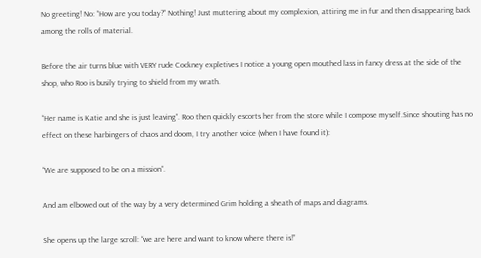No greeting! No: “How are you today?” Nothing! Just muttering about my complexion, attiring me in fur and then disappearing back among the rolls of material.

Before the air turns blue with VERY rude Cockney expletives I notice a young open mouthed lass in fancy dress at the side of the shop, who Roo is busily trying to shield from my wrath.

“Her name is Katie and she is just leaving”. Roo then quickly escorts her from the store while I compose myself.Since shouting has no effect on these harbingers of chaos and doom, I try another voice (when I have found it):

“We are supposed to be on a mission”.

And am elbowed out of the way by a very determined Grim holding a sheath of maps and diagrams.

She opens up the large scroll: “we are here and want to know where there is!”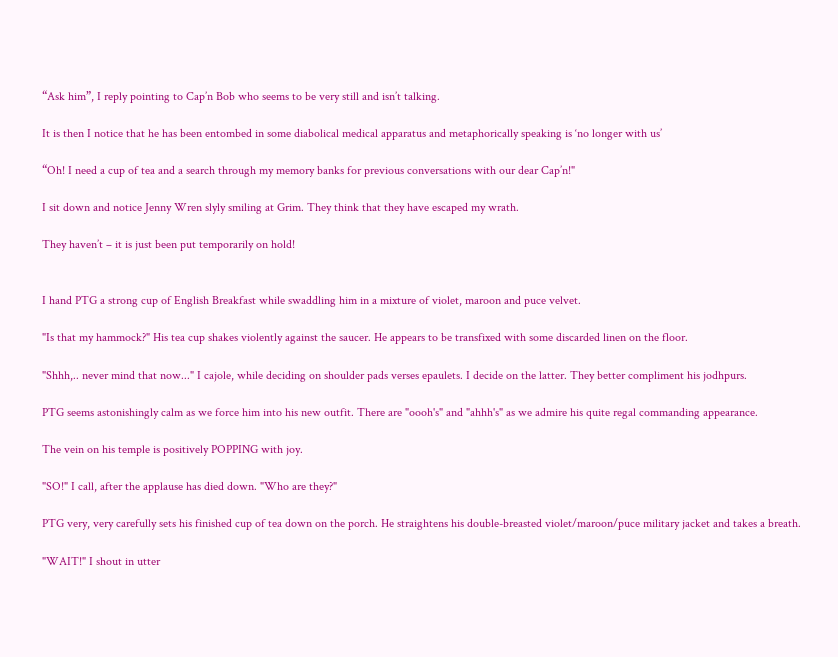“Ask him”, I reply pointing to Cap’n Bob who seems to be very still and isn’t talking.

It is then I notice that he has been entombed in some diabolical medical apparatus and metaphorically speaking is ‘no longer with us’

“Oh! I need a cup of tea and a search through my memory banks for previous conversations with our dear Cap’n!"

I sit down and notice Jenny Wren slyly smiling at Grim. They think that they have escaped my wrath.

They haven’t – it is just been put temporarily on hold!


I hand PTG a strong cup of English Breakfast while swaddling him in a mixture of violet, maroon and puce velvet.

"Is that my hammock?" His tea cup shakes violently against the saucer. He appears to be transfixed with some discarded linen on the floor.

"Shhh,.. never mind that now..." I cajole, while deciding on shoulder pads verses epaulets. I decide on the latter. They better compliment his jodhpurs.

PTG seems astonishingly calm as we force him into his new outfit. There are "oooh's" and "ahhh's" as we admire his quite regal commanding appearance.

The vein on his temple is positively POPPING with joy.

"SO!" I call, after the applause has died down. "Who are they?"

PTG very, very carefully sets his finished cup of tea down on the porch. He straightens his double-breasted violet/maroon/puce military jacket and takes a breath.

"WAIT!" I shout in utter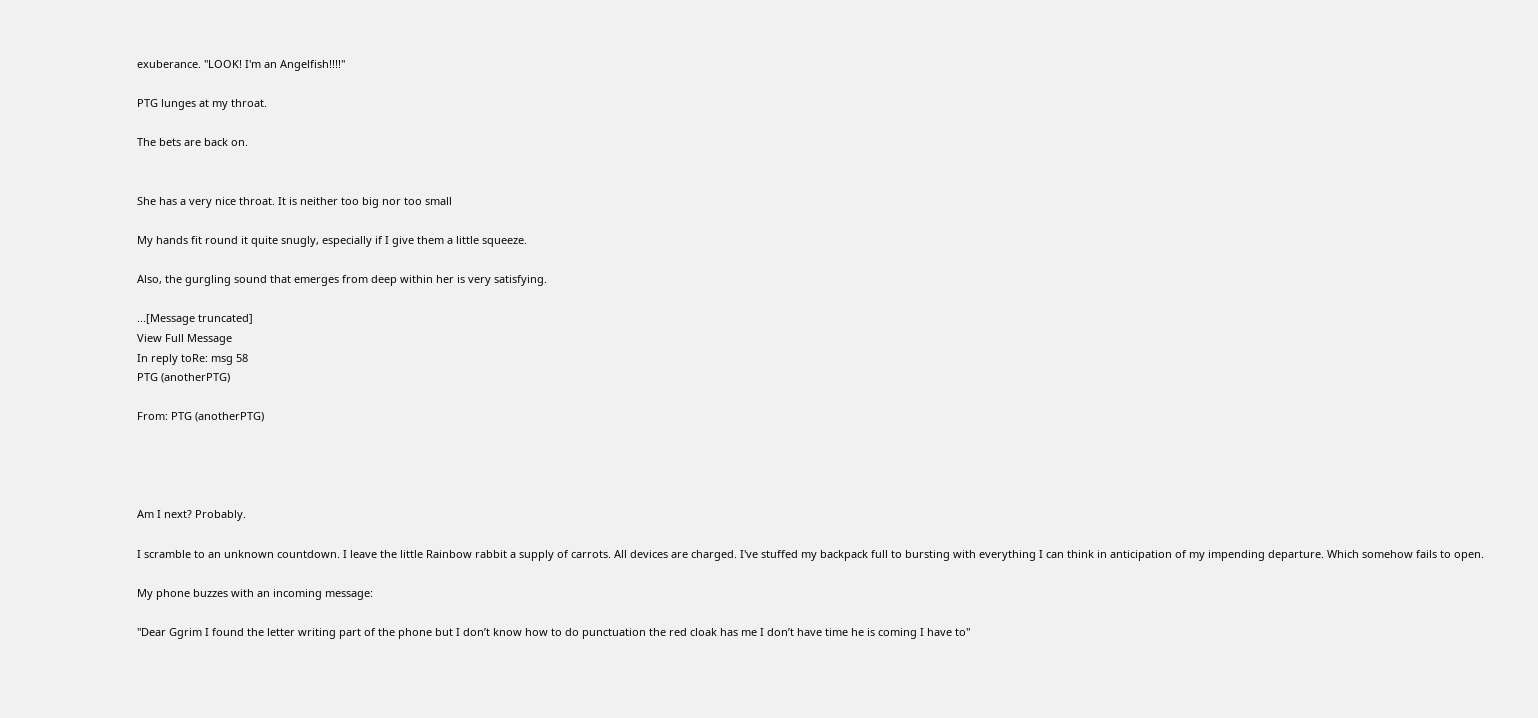exuberance. "LOOK! I'm an Angelfish!!!!"

PTG lunges at my throat.

The bets are back on.


She has a very nice throat. It is neither too big nor too small

My hands fit round it quite snugly, especially if I give them a little squeeze.

Also, the gurgling sound that emerges from deep within her is very satisfying.

...[Message truncated]
View Full Message
In reply toRe: msg 58
PTG (anotherPTG)

From: PTG (anotherPTG)




Am I next? Probably.

I scramble to an unknown countdown. I leave the little Rainbow rabbit a supply of carrots. All devices are charged. I've stuffed my backpack full to bursting with everything I can think in anticipation of my impending departure. Which somehow fails to open.

My phone buzzes with an incoming message:

"Dear Ggrim I found the letter writing part of the phone but I don’t know how to do punctuation the red cloak has me I don’t have time he is coming I have to"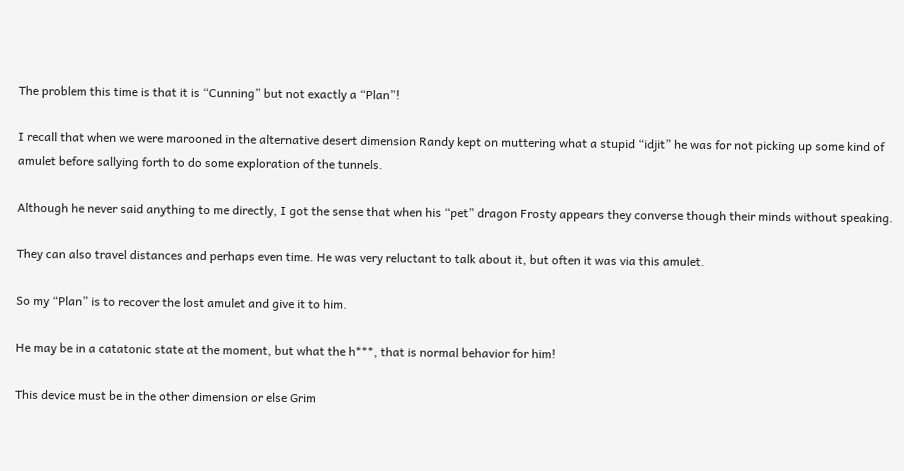The problem this time is that it is “Cunning” but not exactly a “Plan”!

I recall that when we were marooned in the alternative desert dimension Randy kept on muttering what a stupid “idjit” he was for not picking up some kind of amulet before sallying forth to do some exploration of the tunnels.

Although he never said anything to me directly, I got the sense that when his “pet” dragon Frosty appears they converse though their minds without speaking.

They can also travel distances and perhaps even time. He was very reluctant to talk about it, but often it was via this amulet.

So my “Plan” is to recover the lost amulet and give it to him.

He may be in a catatonic state at the moment, but what the h***, that is normal behavior for him!

This device must be in the other dimension or else Grim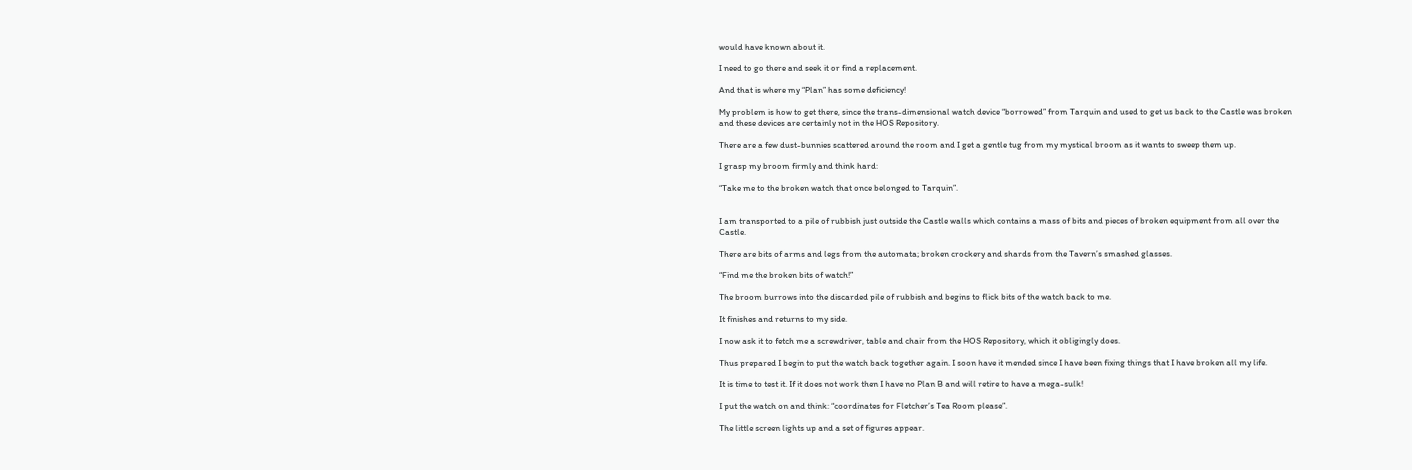would have known about it.

I need to go there and seek it or find a replacement.

And that is where my “Plan” has some deficiency!

My problem is how to get there, since the trans-dimensional watch device “borrowed” from Tarquin and used to get us back to the Castle was broken and these devices are certainly not in the HOS Repository.

There are a few dust-bunnies scattered around the room and I get a gentle tug from my mystical broom as it wants to sweep them up.

I grasp my broom firmly and think hard:

“Take me to the broken watch that once belonged to Tarquin”.


I am transported to a pile of rubbish just outside the Castle walls which contains a mass of bits and pieces of broken equipment from all over the Castle.

There are bits of arms and legs from the automata; broken crockery and shards from the Tavern’s smashed glasses.

“Find me the broken bits of watch!”

The broom burrows into the discarded pile of rubbish and begins to flick bits of the watch back to me.

It finishes and returns to my side.

I now ask it to fetch me a screwdriver, table and chair from the HOS Repository, which it obligingly does.

Thus prepared I begin to put the watch back together again. I soon have it mended since I have been fixing things that I have broken all my life.

It is time to test it. If it does not work then I have no Plan B and will retire to have a mega-sulk!

I put the watch on and think: “coordinates for Fletcher’s Tea Room please”.

The little screen lights up and a set of figures appear.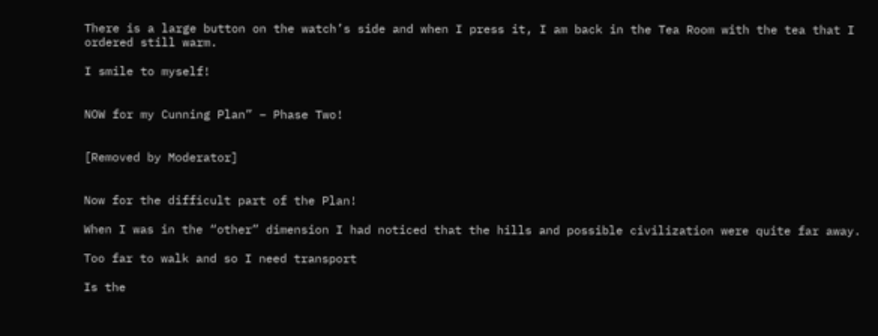There is a large button on the watch’s side and when I press it, I am back in the Tea Room with the tea that I ordered still warm.

I smile to myself!


NOW for my Cunning Plan” – Phase Two!


[Removed by Moderator]


Now for the difficult part of the Plan!

When I was in the “other” dimension I had noticed that the hills and possible civilization were quite far away.

Too far to walk and so I need transport

Is the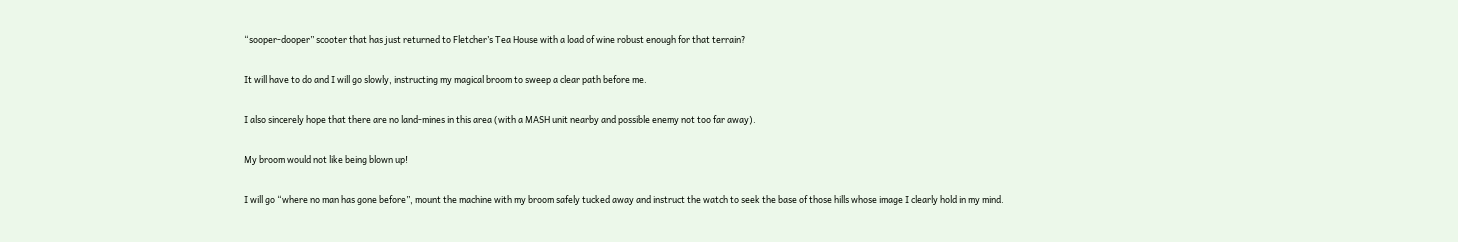“sooper-dooper” scooter that has just returned to Fletcher’s Tea House with a load of wine robust enough for that terrain?

It will have to do and I will go slowly, instructing my magical broom to sweep a clear path before me.

I also sincerely hope that there are no land-mines in this area (with a MASH unit nearby and possible enemy not too far away).

My broom would not like being blown up!

I will go “where no man has gone before”, mount the machine with my broom safely tucked away and instruct the watch to seek the base of those hills whose image I clearly hold in my mind.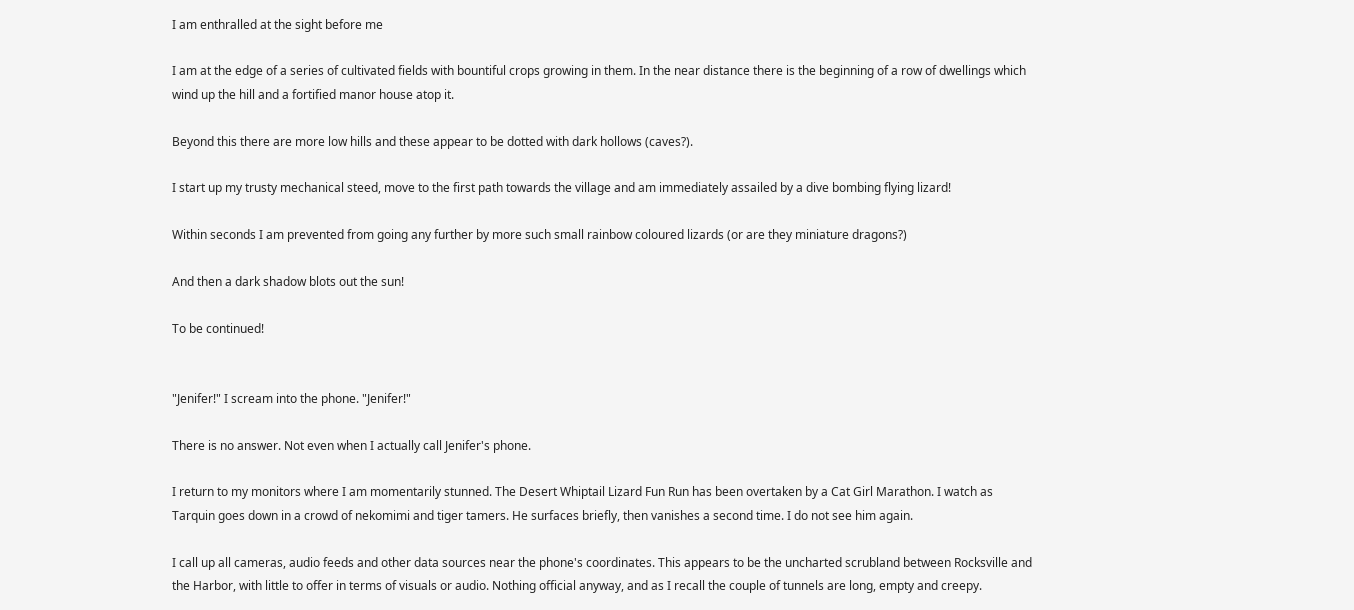I am enthralled at the sight before me

I am at the edge of a series of cultivated fields with bountiful crops growing in them. In the near distance there is the beginning of a row of dwellings which wind up the hill and a fortified manor house atop it.

Beyond this there are more low hills and these appear to be dotted with dark hollows (caves?).

I start up my trusty mechanical steed, move to the first path towards the village and am immediately assailed by a dive bombing flying lizard!

Within seconds I am prevented from going any further by more such small rainbow coloured lizards (or are they miniature dragons?)

And then a dark shadow blots out the sun!

To be continued!


"Jenifer!" I scream into the phone. "Jenifer!"

There is no answer. Not even when I actually call Jenifer's phone.

I return to my monitors where I am momentarily stunned. The Desert Whiptail Lizard Fun Run has been overtaken by a Cat Girl Marathon. I watch as Tarquin goes down in a crowd of nekomimi and tiger tamers. He surfaces briefly, then vanishes a second time. I do not see him again.

I call up all cameras, audio feeds and other data sources near the phone's coordinates. This appears to be the uncharted scrubland between Rocksville and the Harbor, with little to offer in terms of visuals or audio. Nothing official anyway, and as I recall the couple of tunnels are long, empty and creepy.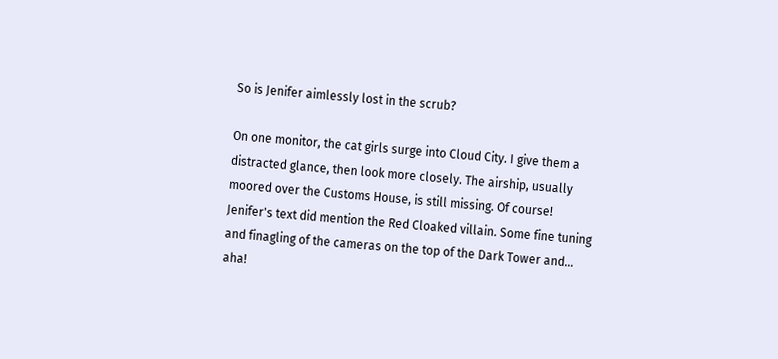So is Jenifer aimlessly lost in the scrub?

On one monitor, the cat girls surge into Cloud City. I give them a distracted glance, then look more closely. The airship, usually moored over the Customs House, is still missing. Of course! Jenifer's text did mention the Red Cloaked villain. Some fine tuning and finagling of the cameras on the top of the Dark Tower and… aha!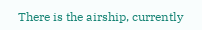There is the airship, currently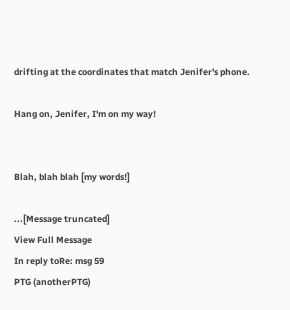drifting at the coordinates that match Jenifer's phone.

Hang on, Jenifer, I'm on my way!


Blah, blah blah [my words!]

...[Message truncated]
View Full Message
In reply toRe: msg 59
PTG (anotherPTG)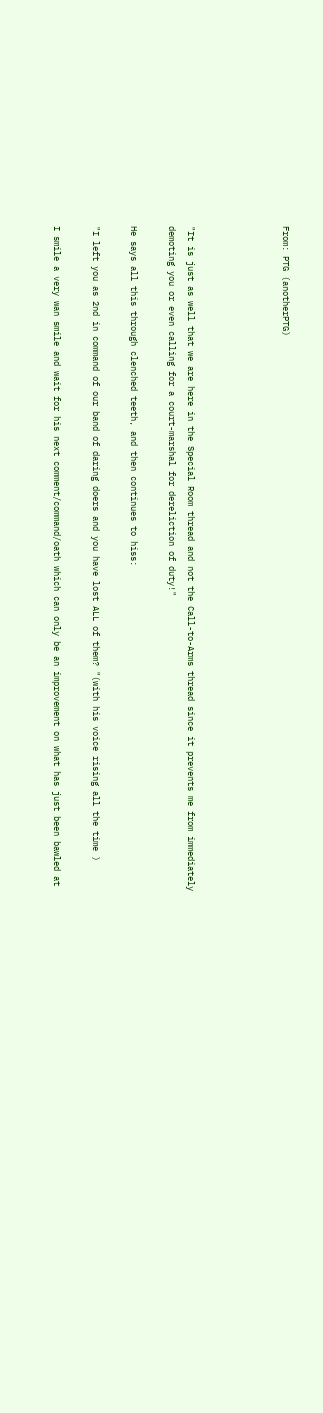From: PTG (anotherPTG)




"It is just as well that we are here in the Special Room thread and not the Call-to-Arms thread since it prevents me from immediately demoting you or even calling for a court-marshal for dereliction of duty!"

He says all this through clenched teeth, and then continues to hiss:

"I left you as 2nd in command of our band of daring doers and you have lost ALL of them? "(with his voice rising all the time )

I smile a very wan smile and wait for his next comment/command/oath which can only be an improvement on what has just been bawled at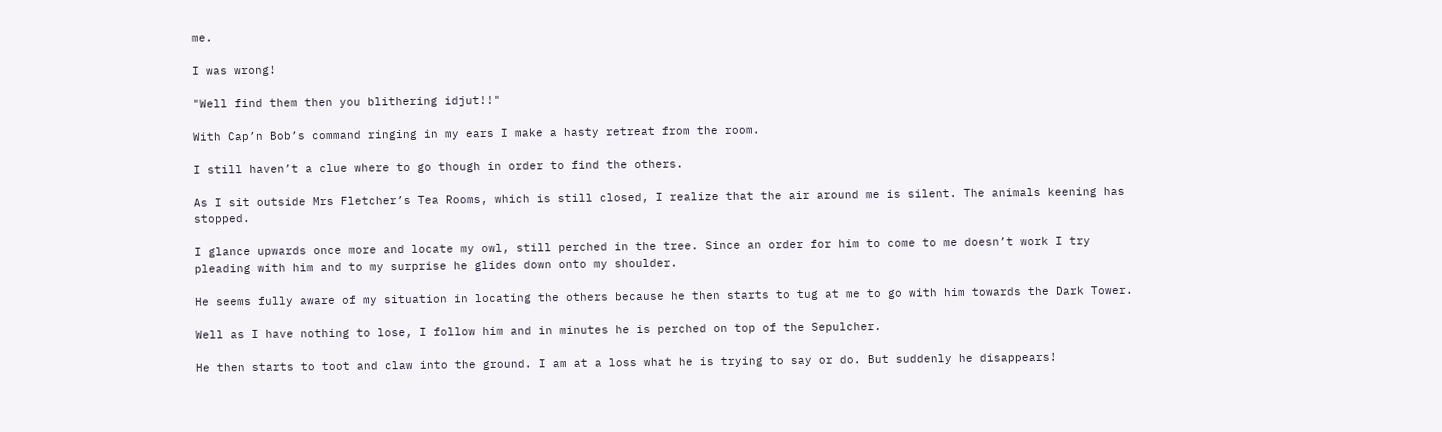me.

I was wrong!

"Well find them then you blithering idjut!!"

With Cap’n Bob’s command ringing in my ears I make a hasty retreat from the room.

I still haven’t a clue where to go though in order to find the others.

As I sit outside Mrs Fletcher’s Tea Rooms, which is still closed, I realize that the air around me is silent. The animals keening has stopped.

I glance upwards once more and locate my owl, still perched in the tree. Since an order for him to come to me doesn’t work I try pleading with him and to my surprise he glides down onto my shoulder.

He seems fully aware of my situation in locating the others because he then starts to tug at me to go with him towards the Dark Tower.

Well as I have nothing to lose, I follow him and in minutes he is perched on top of the Sepulcher.

He then starts to toot and claw into the ground. I am at a loss what he is trying to say or do. But suddenly he disappears!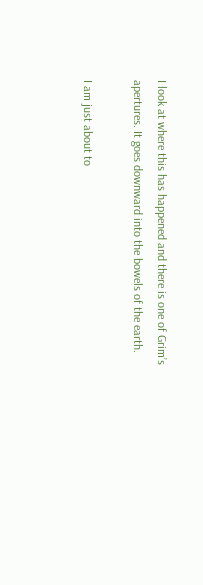I look at where this has happened and there is one of Grim’s apertures. It goes downward into the bowels of the earth.

I am just about to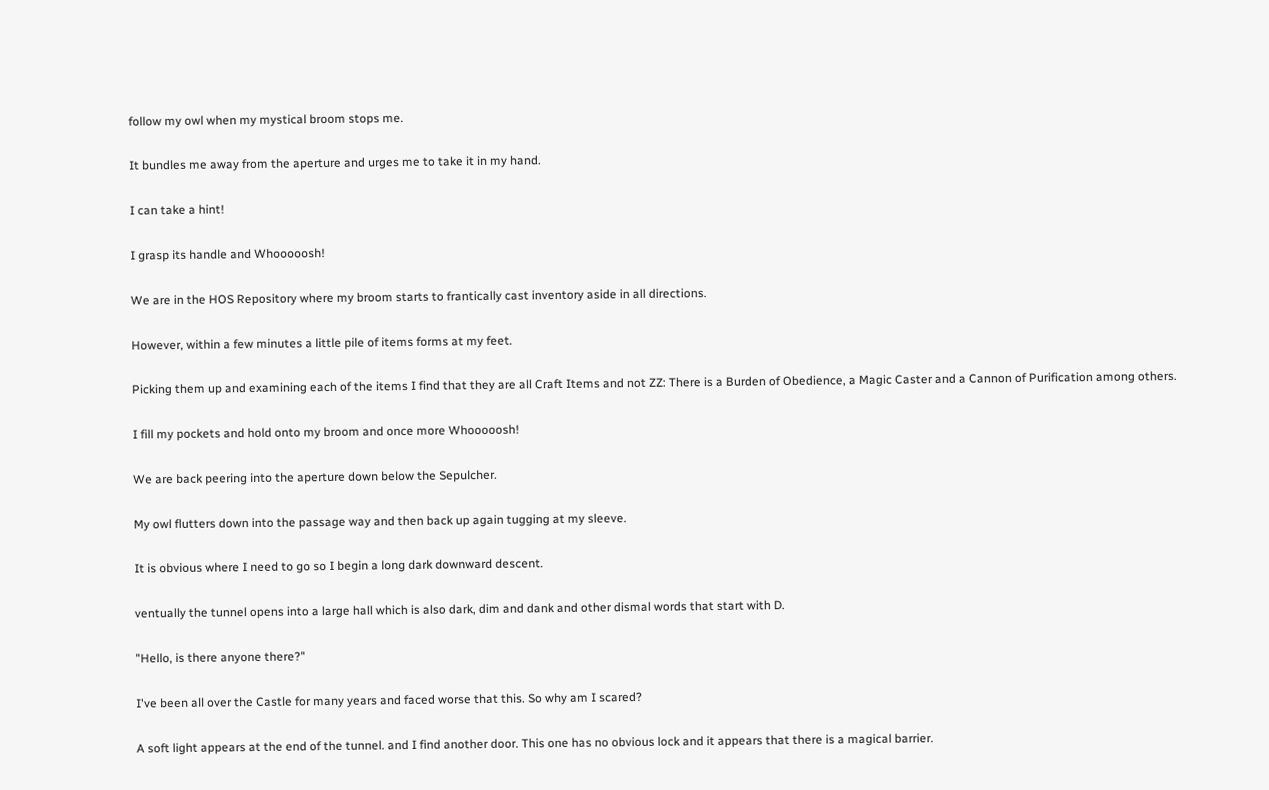follow my owl when my mystical broom stops me.

It bundles me away from the aperture and urges me to take it in my hand.

I can take a hint!

I grasp its handle and Whooooosh!

We are in the HOS Repository where my broom starts to frantically cast inventory aside in all directions.

However, within a few minutes a little pile of items forms at my feet.

Picking them up and examining each of the items I find that they are all Craft Items and not ZZ: There is a Burden of Obedience, a Magic Caster and a Cannon of Purification among others.

I fill my pockets and hold onto my broom and once more Whooooosh!

We are back peering into the aperture down below the Sepulcher.

My owl flutters down into the passage way and then back up again tugging at my sleeve.

It is obvious where I need to go so I begin a long dark downward descent.

ventually the tunnel opens into a large hall which is also dark, dim and dank and other dismal words that start with D.

"Hello, is there anyone there?"

I've been all over the Castle for many years and faced worse that this. So why am I scared?

A soft light appears at the end of the tunnel. and I find another door. This one has no obvious lock and it appears that there is a magical barrier.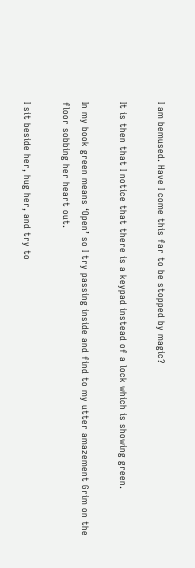I am bemused. Have I come this far to be stopped by magic?

It is then that I notice that there is a keypad instead of a lock which is showing green.

In my book green means ‘Open’ so I try passing inside and find to my utter amazement Grim on the floor sobbing her heart out.

I sit beside her, hug her, and try to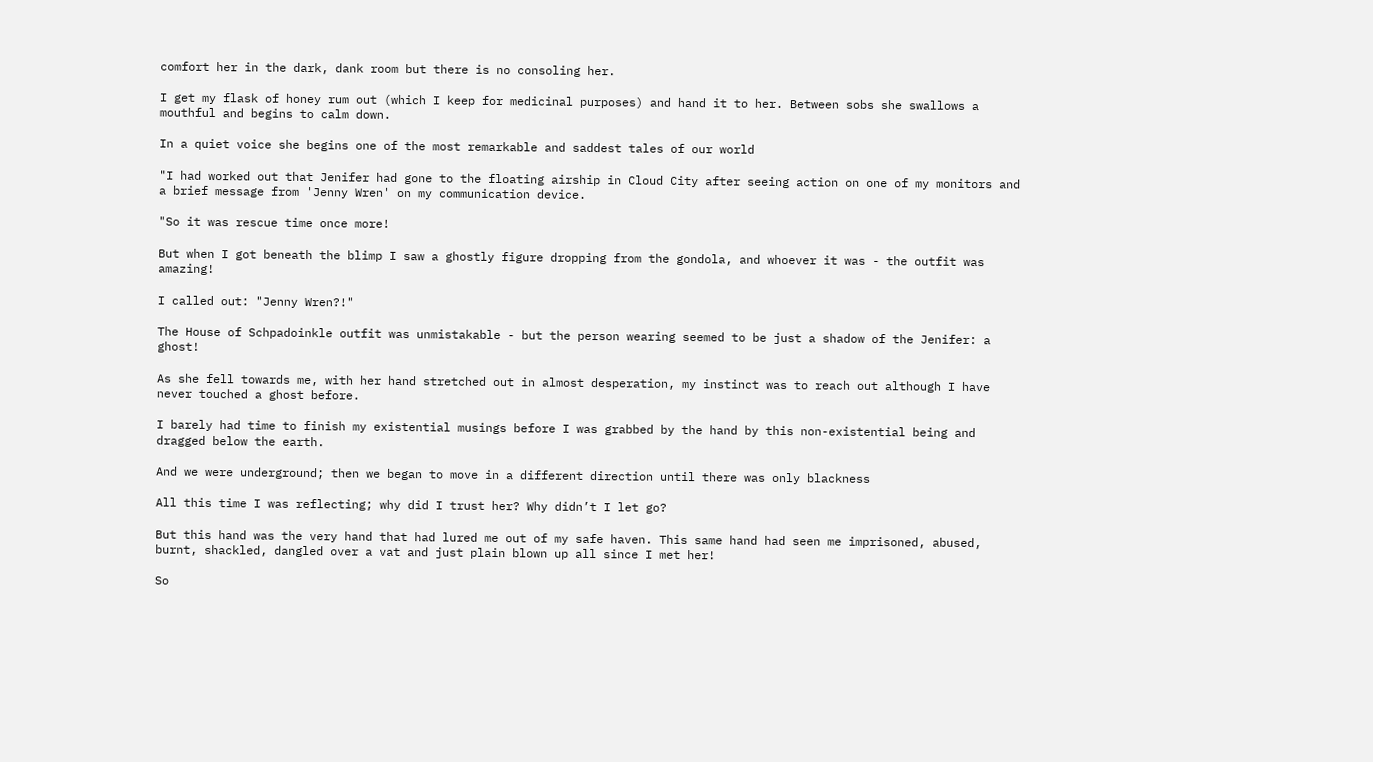comfort her in the dark, dank room but there is no consoling her.

I get my flask of honey rum out (which I keep for medicinal purposes) and hand it to her. Between sobs she swallows a mouthful and begins to calm down.

In a quiet voice she begins one of the most remarkable and saddest tales of our world

"I had worked out that Jenifer had gone to the floating airship in Cloud City after seeing action on one of my monitors and a brief message from 'Jenny Wren' on my communication device.

"So it was rescue time once more!

But when I got beneath the blimp I saw a ghostly figure dropping from the gondola, and whoever it was - the outfit was amazing!

I called out: "Jenny Wren?!"

The House of Schpadoinkle outfit was unmistakable - but the person wearing seemed to be just a shadow of the Jenifer: a ghost!

As she fell towards me, with her hand stretched out in almost desperation, my instinct was to reach out although I have never touched a ghost before.

I barely had time to finish my existential musings before I was grabbed by the hand by this non-existential being and dragged below the earth.

And we were underground; then we began to move in a different direction until there was only blackness

All this time I was reflecting; why did I trust her? Why didn’t I let go?

But this hand was the very hand that had lured me out of my safe haven. This same hand had seen me imprisoned, abused, burnt, shackled, dangled over a vat and just plain blown up all since I met her!

So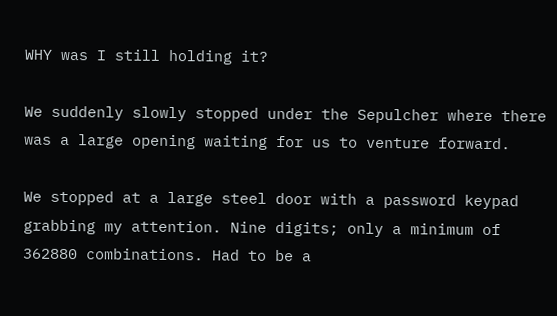WHY was I still holding it?

We suddenly slowly stopped under the Sepulcher where there was a large opening waiting for us to venture forward.

We stopped at a large steel door with a password keypad grabbing my attention. Nine digits; only a minimum of 362880 combinations. Had to be a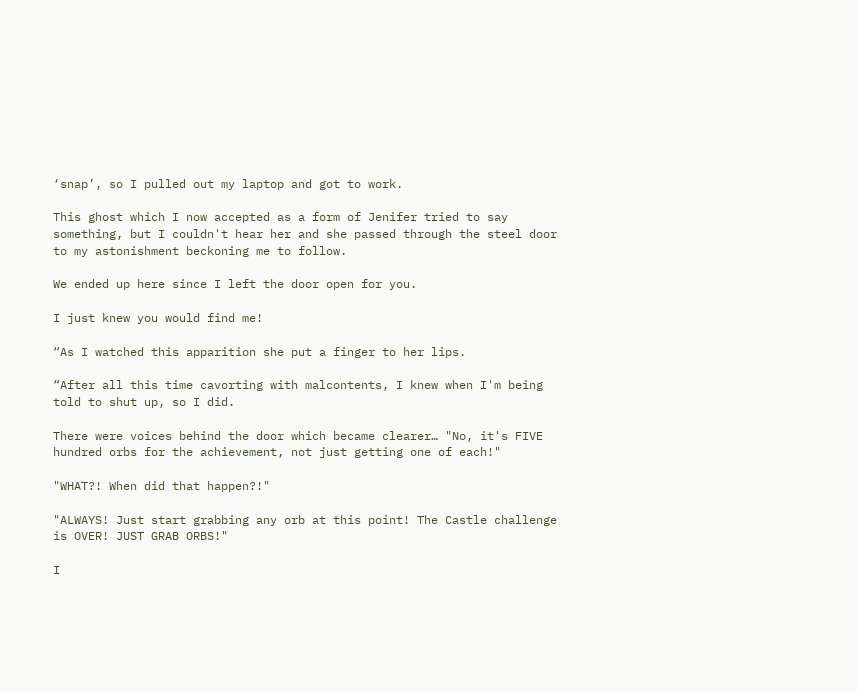‘snap’, so I pulled out my laptop and got to work.

This ghost which I now accepted as a form of Jenifer tried to say something, but I couldn't hear her and she passed through the steel door to my astonishment beckoning me to follow.

We ended up here since I left the door open for you.

I just knew you would find me!

“As I watched this apparition she put a finger to her lips.

“After all this time cavorting with malcontents, I knew when I'm being told to shut up, so I did.

There were voices behind the door which became clearer… "No, it's FIVE hundred orbs for the achievement, not just getting one of each!"

"WHAT?! When did that happen?!"

"ALWAYS! Just start grabbing any orb at this point! The Castle challenge is OVER! JUST GRAB ORBS!"

I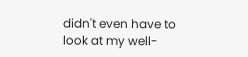didn't even have to look at my well-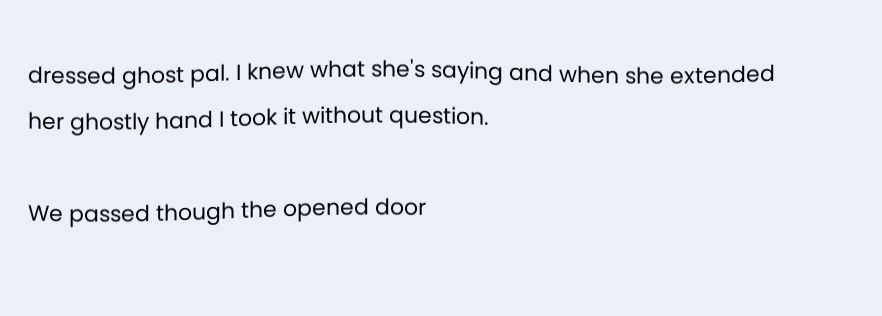dressed ghost pal. I knew what she's saying and when she extended her ghostly hand I took it without question.

We passed though the opened door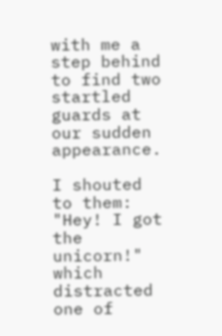with me a step behind to find two startled guards at our sudden appearance.

I shouted to them: "Hey! I got the unicorn!" which distracted one of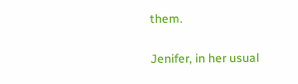them.

Jenifer, in her usual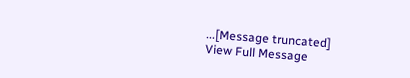...[Message truncated]
View Full Message